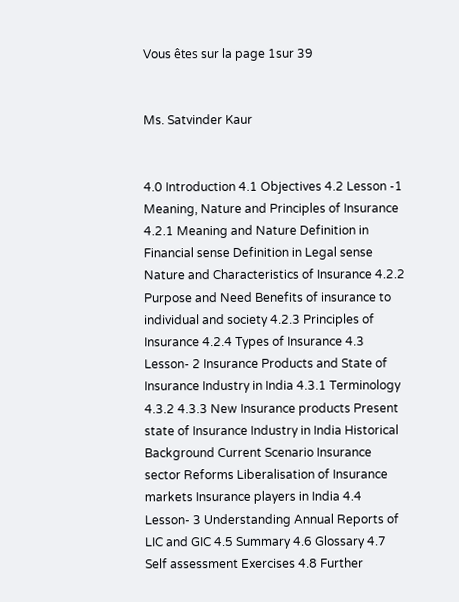Vous êtes sur la page 1sur 39


Ms. Satvinder Kaur


4.0 Introduction 4.1 Objectives 4.2 Lesson -1 Meaning, Nature and Principles of Insurance 4.2.1 Meaning and Nature Definition in Financial sense Definition in Legal sense Nature and Characteristics of Insurance 4.2.2 Purpose and Need Benefits of insurance to individual and society 4.2.3 Principles of Insurance 4.2.4 Types of Insurance 4.3 Lesson- 2 Insurance Products and State of Insurance Industry in India 4.3.1 Terminology 4.3.2 4.3.3 New Insurance products Present state of Insurance Industry in India Historical Background Current Scenario Insurance sector Reforms Liberalisation of Insurance markets Insurance players in India 4.4 Lesson- 3 Understanding Annual Reports of LIC and GIC 4.5 Summary 4.6 Glossary 4.7 Self assessment Exercises 4.8 Further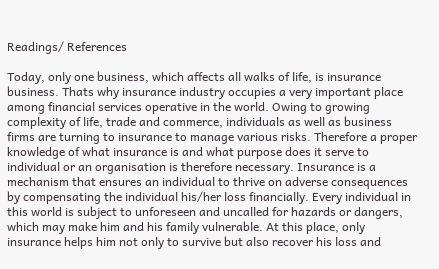Readings/ References

Today, only one business, which affects all walks of life, is insurance business. Thats why insurance industry occupies a very important place among financial services operative in the world. Owing to growing complexity of life, trade and commerce, individuals as well as business firms are turning to insurance to manage various risks. Therefore a proper knowledge of what insurance is and what purpose does it serve to individual or an organisation is therefore necessary. Insurance is a mechanism that ensures an individual to thrive on adverse consequences by compensating the individual his/her loss financially. Every individual in this world is subject to unforeseen and uncalled for hazards or dangers, which may make him and his family vulnerable. At this place, only insurance helps him not only to survive but also recover his loss and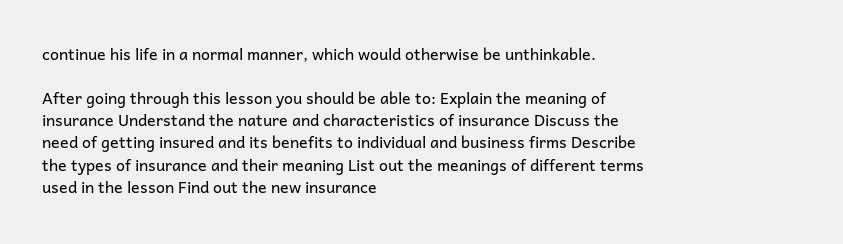continue his life in a normal manner, which would otherwise be unthinkable.

After going through this lesson you should be able to: Explain the meaning of insurance Understand the nature and characteristics of insurance Discuss the need of getting insured and its benefits to individual and business firms Describe the types of insurance and their meaning List out the meanings of different terms used in the lesson Find out the new insurance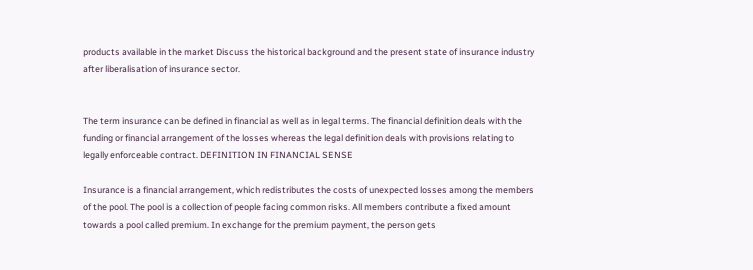products available in the market Discuss the historical background and the present state of insurance industry after liberalisation of insurance sector.


The term insurance can be defined in financial as well as in legal terms. The financial definition deals with the funding or financial arrangement of the losses whereas the legal definition deals with provisions relating to legally enforceable contract. DEFINITION IN FINANCIAL SENSE

Insurance is a financial arrangement, which redistributes the costs of unexpected losses among the members of the pool. The pool is a collection of people facing common risks. All members contribute a fixed amount towards a pool called premium. In exchange for the premium payment, the person gets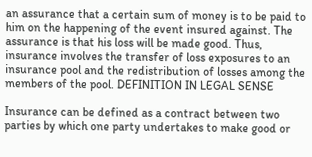an assurance that a certain sum of money is to be paid to him on the happening of the event insured against. The assurance is that his loss will be made good. Thus, insurance involves the transfer of loss exposures to an insurance pool and the redistribution of losses among the members of the pool. DEFINITION IN LEGAL SENSE

Insurance can be defined as a contract between two parties by which one party undertakes to make good or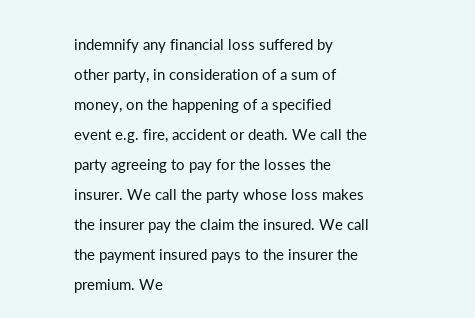indemnify any financial loss suffered by other party, in consideration of a sum of money, on the happening of a specified event e.g. fire, accident or death. We call the party agreeing to pay for the losses the insurer. We call the party whose loss makes the insurer pay the claim the insured. We call the payment insured pays to the insurer the premium. We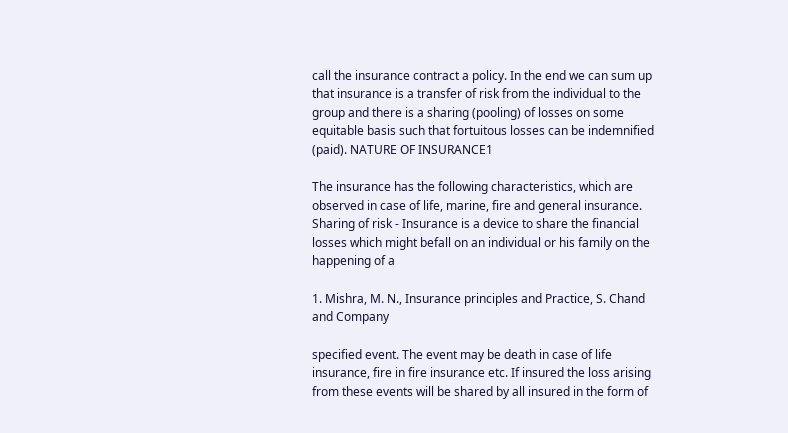call the insurance contract a policy. In the end we can sum up that insurance is a transfer of risk from the individual to the group and there is a sharing (pooling) of losses on some equitable basis such that fortuitous losses can be indemnified (paid). NATURE OF INSURANCE1

The insurance has the following characteristics, which are observed in case of life, marine, fire and general insurance. Sharing of risk - Insurance is a device to share the financial losses which might befall on an individual or his family on the happening of a

1. Mishra, M. N., Insurance principles and Practice, S. Chand and Company

specified event. The event may be death in case of life insurance, fire in fire insurance etc. If insured the loss arising from these events will be shared by all insured in the form of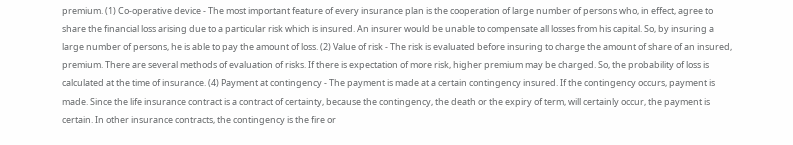premium. (1) Co-operative device - The most important feature of every insurance plan is the cooperation of large number of persons who, in effect, agree to share the financial loss arising due to a particular risk which is insured. An insurer would be unable to compensate all losses from his capital. So, by insuring a large number of persons, he is able to pay the amount of loss. (2) Value of risk - The risk is evaluated before insuring to charge the amount of share of an insured, premium. There are several methods of evaluation of risks. If there is expectation of more risk, higher premium may be charged. So, the probability of loss is calculated at the time of insurance. (4) Payment at contingency - The payment is made at a certain contingency insured. If the contingency occurs, payment is made. Since the life insurance contract is a contract of certainty, because the contingency, the death or the expiry of term, will certainly occur, the payment is certain. In other insurance contracts, the contingency is the fire or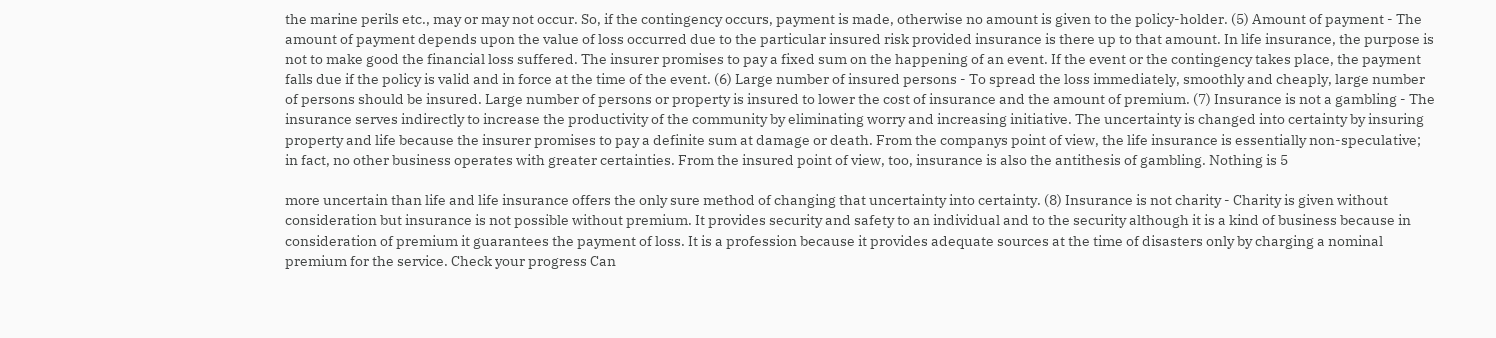the marine perils etc., may or may not occur. So, if the contingency occurs, payment is made, otherwise no amount is given to the policy-holder. (5) Amount of payment - The amount of payment depends upon the value of loss occurred due to the particular insured risk provided insurance is there up to that amount. In life insurance, the purpose is not to make good the financial loss suffered. The insurer promises to pay a fixed sum on the happening of an event. If the event or the contingency takes place, the payment falls due if the policy is valid and in force at the time of the event. (6) Large number of insured persons - To spread the loss immediately, smoothly and cheaply, large number of persons should be insured. Large number of persons or property is insured to lower the cost of insurance and the amount of premium. (7) Insurance is not a gambling - The insurance serves indirectly to increase the productivity of the community by eliminating worry and increasing initiative. The uncertainty is changed into certainty by insuring property and life because the insurer promises to pay a definite sum at damage or death. From the companys point of view, the life insurance is essentially non-speculative; in fact, no other business operates with greater certainties. From the insured point of view, too, insurance is also the antithesis of gambling. Nothing is 5

more uncertain than life and life insurance offers the only sure method of changing that uncertainty into certainty. (8) Insurance is not charity - Charity is given without consideration but insurance is not possible without premium. It provides security and safety to an individual and to the security although it is a kind of business because in consideration of premium it guarantees the payment of loss. It is a profession because it provides adequate sources at the time of disasters only by charging a nominal premium for the service. Check your progress Can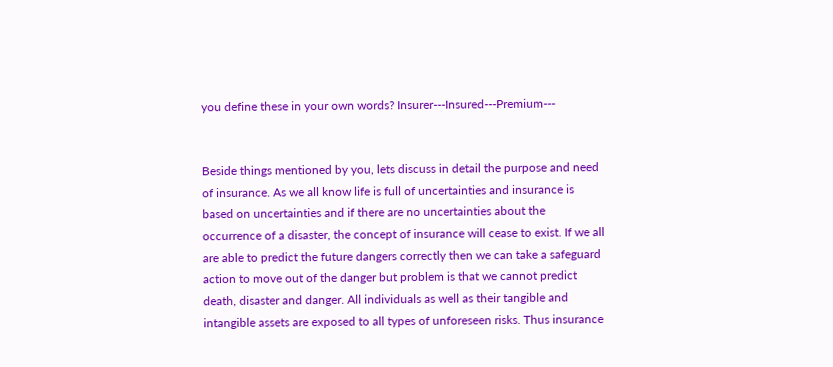you define these in your own words? Insurer---Insured---Premium---


Beside things mentioned by you, lets discuss in detail the purpose and need of insurance. As we all know life is full of uncertainties and insurance is based on uncertainties and if there are no uncertainties about the occurrence of a disaster, the concept of insurance will cease to exist. If we all are able to predict the future dangers correctly then we can take a safeguard action to move out of the danger but problem is that we cannot predict death, disaster and danger. All individuals as well as their tangible and intangible assets are exposed to all types of unforeseen risks. Thus insurance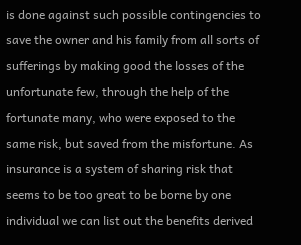is done against such possible contingencies to save the owner and his family from all sorts of sufferings by making good the losses of the unfortunate few, through the help of the fortunate many, who were exposed to the same risk, but saved from the misfortune. As insurance is a system of sharing risk that seems to be too great to be borne by one individual we can list out the benefits derived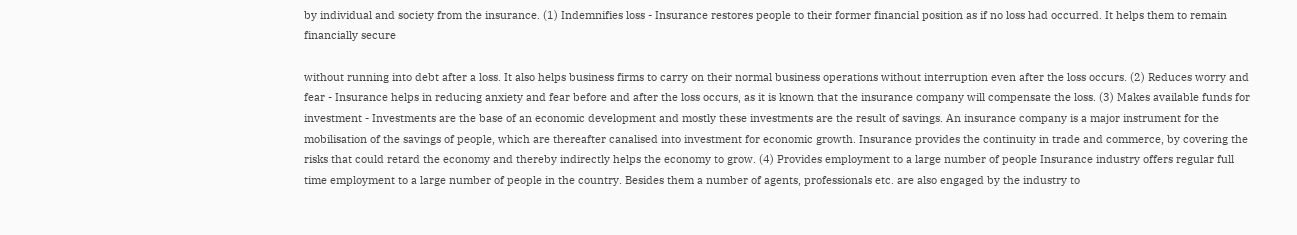by individual and society from the insurance. (1) Indemnifies loss - Insurance restores people to their former financial position as if no loss had occurred. It helps them to remain financially secure

without running into debt after a loss. It also helps business firms to carry on their normal business operations without interruption even after the loss occurs. (2) Reduces worry and fear - Insurance helps in reducing anxiety and fear before and after the loss occurs, as it is known that the insurance company will compensate the loss. (3) Makes available funds for investment - Investments are the base of an economic development and mostly these investments are the result of savings. An insurance company is a major instrument for the mobilisation of the savings of people, which are thereafter canalised into investment for economic growth. Insurance provides the continuity in trade and commerce, by covering the risks that could retard the economy and thereby indirectly helps the economy to grow. (4) Provides employment to a large number of people Insurance industry offers regular full time employment to a large number of people in the country. Besides them a number of agents, professionals etc. are also engaged by the industry to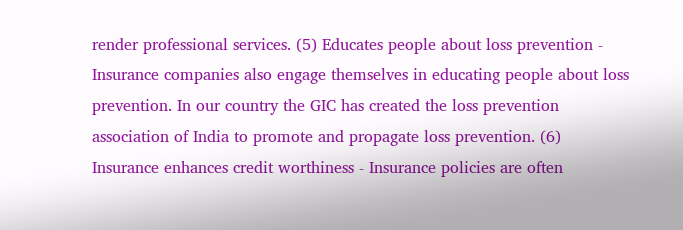render professional services. (5) Educates people about loss prevention - Insurance companies also engage themselves in educating people about loss prevention. In our country the GIC has created the loss prevention association of India to promote and propagate loss prevention. (6) Insurance enhances credit worthiness - Insurance policies are often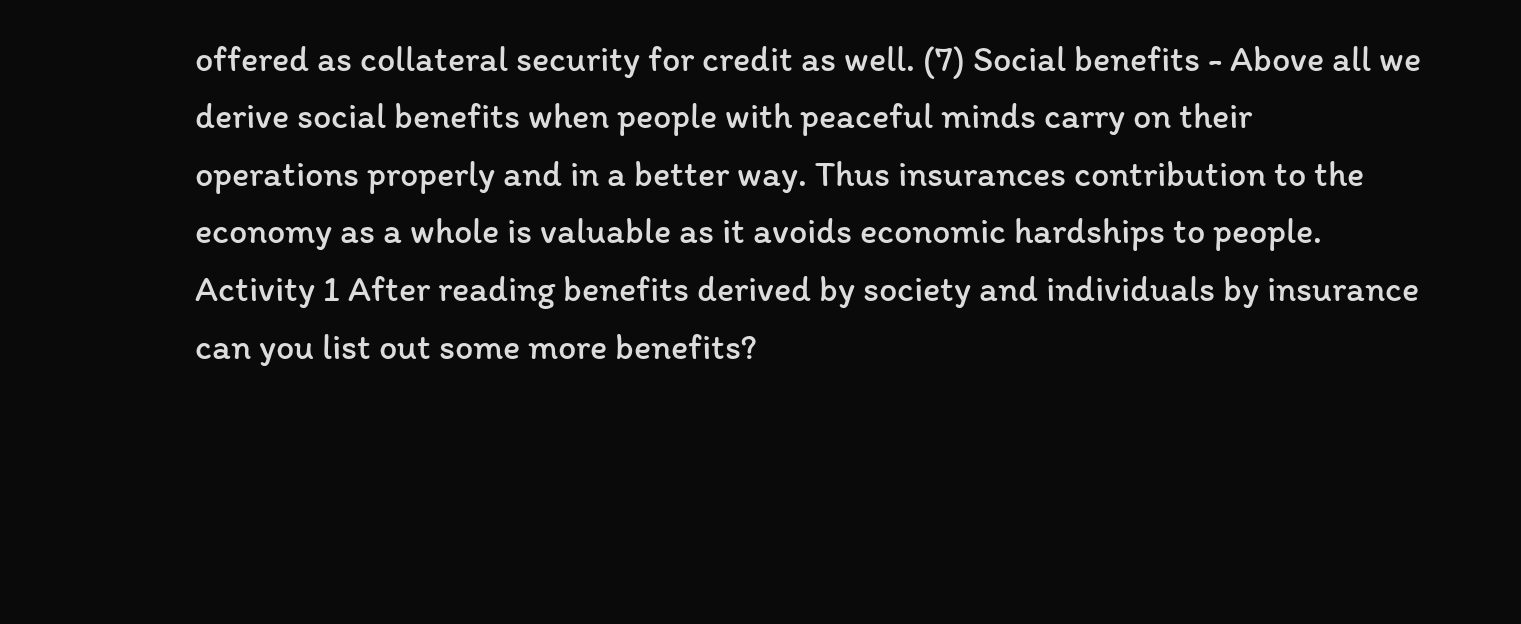offered as collateral security for credit as well. (7) Social benefits - Above all we derive social benefits when people with peaceful minds carry on their operations properly and in a better way. Thus insurances contribution to the economy as a whole is valuable as it avoids economic hardships to people. Activity 1 After reading benefits derived by society and individuals by insurance can you list out some more benefits?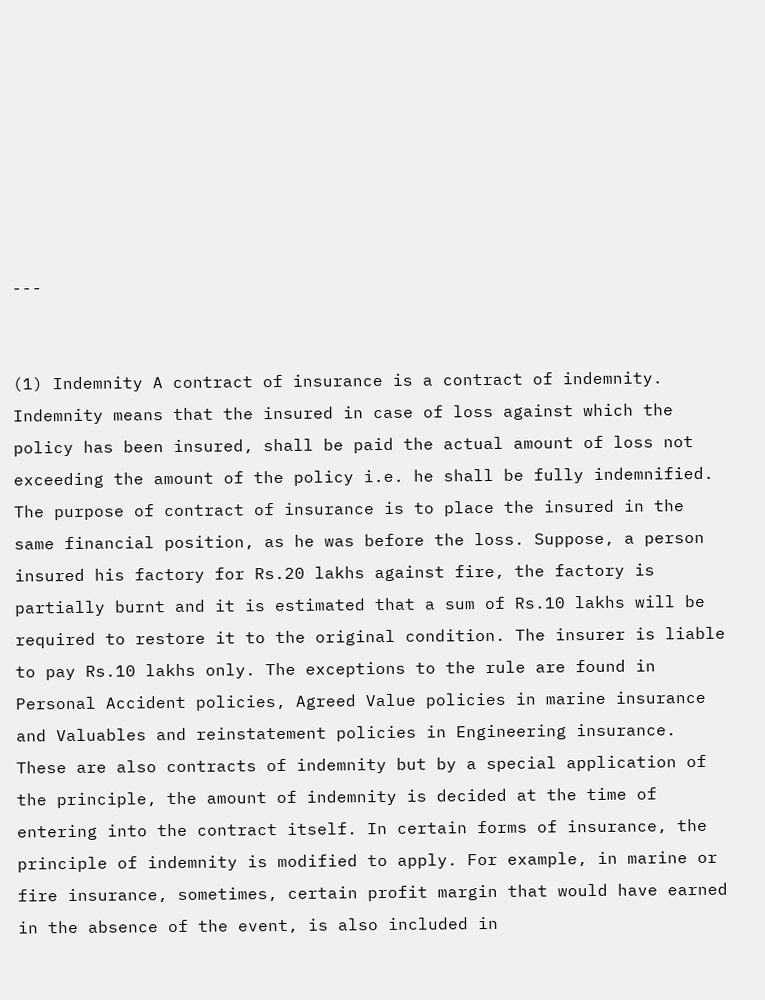---


(1) Indemnity A contract of insurance is a contract of indemnity. Indemnity means that the insured in case of loss against which the policy has been insured, shall be paid the actual amount of loss not exceeding the amount of the policy i.e. he shall be fully indemnified. The purpose of contract of insurance is to place the insured in the same financial position, as he was before the loss. Suppose, a person insured his factory for Rs.20 lakhs against fire, the factory is partially burnt and it is estimated that a sum of Rs.10 lakhs will be required to restore it to the original condition. The insurer is liable to pay Rs.10 lakhs only. The exceptions to the rule are found in Personal Accident policies, Agreed Value policies in marine insurance and Valuables and reinstatement policies in Engineering insurance. These are also contracts of indemnity but by a special application of the principle, the amount of indemnity is decided at the time of entering into the contract itself. In certain forms of insurance, the principle of indemnity is modified to apply. For example, in marine or fire insurance, sometimes, certain profit margin that would have earned in the absence of the event, is also included in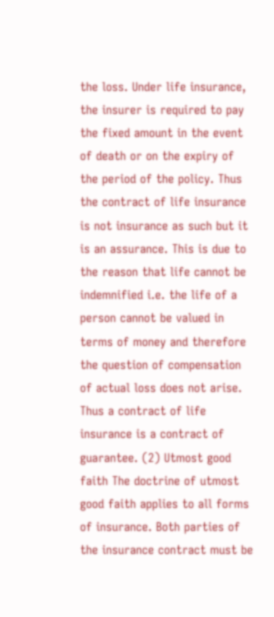the loss. Under life insurance, the insurer is required to pay the fixed amount in the event of death or on the expiry of the period of the policy. Thus the contract of life insurance is not insurance as such but it is an assurance. This is due to the reason that life cannot be indemnified i.e. the life of a person cannot be valued in terms of money and therefore the question of compensation of actual loss does not arise. Thus a contract of life insurance is a contract of guarantee. (2) Utmost good faith The doctrine of utmost good faith applies to all forms of insurance. Both parties of the insurance contract must be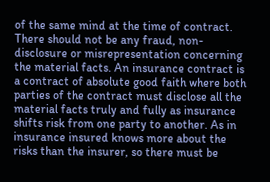of the same mind at the time of contract. There should not be any fraud, non-disclosure or misrepresentation concerning the material facts. An insurance contract is a contract of absolute good faith where both parties of the contract must disclose all the material facts truly and fully as insurance shifts risk from one party to another. As in insurance insured knows more about the risks than the insurer, so there must be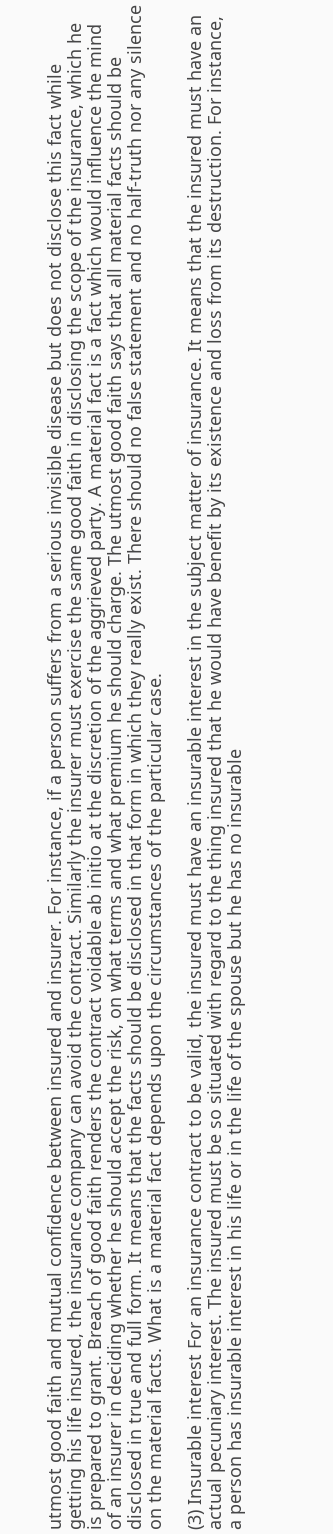utmost good faith and mutual confidence between insured and insurer. For instance, if a person suffers from a serious invisible disease but does not disclose this fact while getting his life insured, the insurance company can avoid the contract. Similarly the insurer must exercise the same good faith in disclosing the scope of the insurance, which he is prepared to grant. Breach of good faith renders the contract voidable ab initio at the discretion of the aggrieved party. A material fact is a fact which would influence the mind of an insurer in deciding whether he should accept the risk, on what terms and what premium he should charge. The utmost good faith says that all material facts should be disclosed in true and full form. It means that the facts should be disclosed in that form in which they really exist. There should no false statement and no half-truth nor any silence on the material facts. What is a material fact depends upon the circumstances of the particular case.

(3) Insurable interest For an insurance contract to be valid, the insured must have an insurable interest in the subject matter of insurance. It means that the insured must have an actual pecuniary interest. The insured must be so situated with regard to the thing insured that he would have benefit by its existence and loss from its destruction. For instance, a person has insurable interest in his life or in the life of the spouse but he has no insurable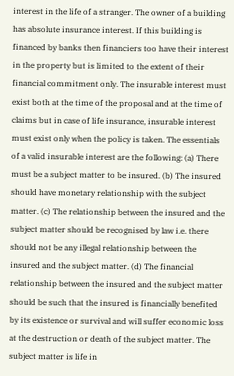interest in the life of a stranger. The owner of a building has absolute insurance interest. If this building is financed by banks then financiers too have their interest in the property but is limited to the extent of their financial commitment only. The insurable interest must exist both at the time of the proposal and at the time of claims but in case of life insurance, insurable interest must exist only when the policy is taken. The essentials of a valid insurable interest are the following: (a) There must be a subject matter to be insured. (b) The insured should have monetary relationship with the subject matter. (c) The relationship between the insured and the subject matter should be recognised by law i.e. there should not be any illegal relationship between the insured and the subject matter. (d) The financial relationship between the insured and the subject matter should be such that the insured is financially benefited by its existence or survival and will suffer economic loss at the destruction or death of the subject matter. The subject matter is life in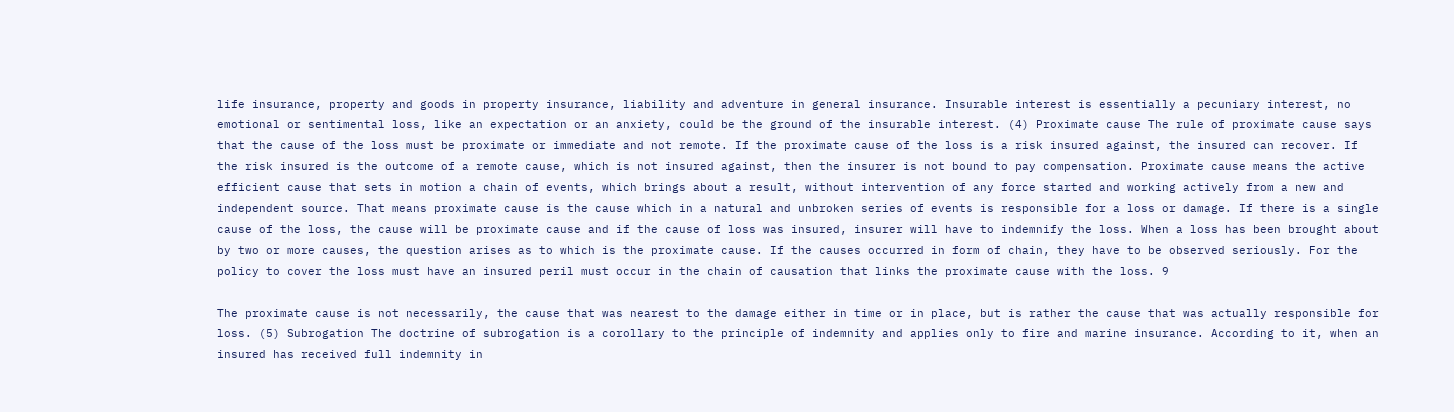life insurance, property and goods in property insurance, liability and adventure in general insurance. Insurable interest is essentially a pecuniary interest, no emotional or sentimental loss, like an expectation or an anxiety, could be the ground of the insurable interest. (4) Proximate cause The rule of proximate cause says that the cause of the loss must be proximate or immediate and not remote. If the proximate cause of the loss is a risk insured against, the insured can recover. If the risk insured is the outcome of a remote cause, which is not insured against, then the insurer is not bound to pay compensation. Proximate cause means the active efficient cause that sets in motion a chain of events, which brings about a result, without intervention of any force started and working actively from a new and independent source. That means proximate cause is the cause which in a natural and unbroken series of events is responsible for a loss or damage. If there is a single cause of the loss, the cause will be proximate cause and if the cause of loss was insured, insurer will have to indemnify the loss. When a loss has been brought about by two or more causes, the question arises as to which is the proximate cause. If the causes occurred in form of chain, they have to be observed seriously. For the policy to cover the loss must have an insured peril must occur in the chain of causation that links the proximate cause with the loss. 9

The proximate cause is not necessarily, the cause that was nearest to the damage either in time or in place, but is rather the cause that was actually responsible for loss. (5) Subrogation The doctrine of subrogation is a corollary to the principle of indemnity and applies only to fire and marine insurance. According to it, when an insured has received full indemnity in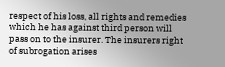respect of his loss, all rights and remedies which he has against third person will pass on to the insurer. The insurers right of subrogation arises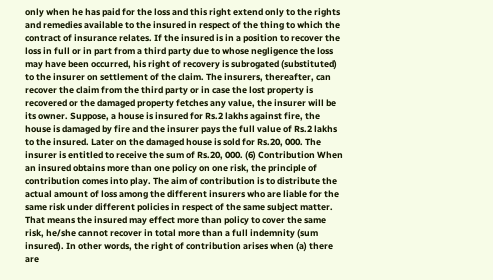only when he has paid for the loss and this right extend only to the rights and remedies available to the insured in respect of the thing to which the contract of insurance relates. If the insured is in a position to recover the loss in full or in part from a third party due to whose negligence the loss may have been occurred, his right of recovery is subrogated (substituted) to the insurer on settlement of the claim. The insurers, thereafter, can recover the claim from the third party or in case the lost property is recovered or the damaged property fetches any value, the insurer will be its owner. Suppose, a house is insured for Rs.2 lakhs against fire, the house is damaged by fire and the insurer pays the full value of Rs.2 lakhs to the insured. Later on the damaged house is sold for Rs.20, 000. The insurer is entitled to receive the sum of Rs.20, 000. (6) Contribution When an insured obtains more than one policy on one risk, the principle of contribution comes into play. The aim of contribution is to distribute the actual amount of loss among the different insurers who are liable for the same risk under different policies in respect of the same subject matter. That means the insured may effect more than policy to cover the same risk, he/she cannot recover in total more than a full indemnity (sum insured). In other words, the right of contribution arises when (a) there are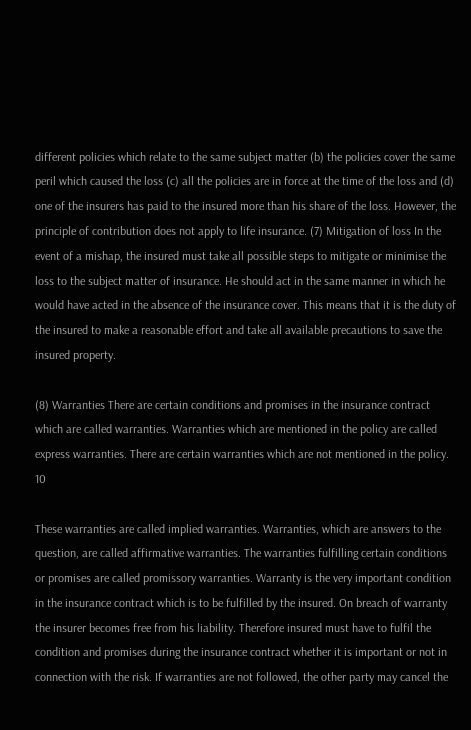different policies which relate to the same subject matter (b) the policies cover the same peril which caused the loss (c) all the policies are in force at the time of the loss and (d) one of the insurers has paid to the insured more than his share of the loss. However, the principle of contribution does not apply to life insurance. (7) Mitigation of loss In the event of a mishap, the insured must take all possible steps to mitigate or minimise the loss to the subject matter of insurance. He should act in the same manner in which he would have acted in the absence of the insurance cover. This means that it is the duty of the insured to make a reasonable effort and take all available precautions to save the insured property.

(8) Warranties There are certain conditions and promises in the insurance contract which are called warranties. Warranties which are mentioned in the policy are called express warranties. There are certain warranties which are not mentioned in the policy. 10

These warranties are called implied warranties. Warranties, which are answers to the question, are called affirmative warranties. The warranties fulfilling certain conditions or promises are called promissory warranties. Warranty is the very important condition in the insurance contract which is to be fulfilled by the insured. On breach of warranty the insurer becomes free from his liability. Therefore insured must have to fulfil the condition and promises during the insurance contract whether it is important or not in connection with the risk. If warranties are not followed, the other party may cancel the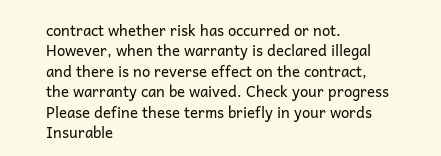contract whether risk has occurred or not. However, when the warranty is declared illegal and there is no reverse effect on the contract, the warranty can be waived. Check your progress Please define these terms briefly in your words Insurable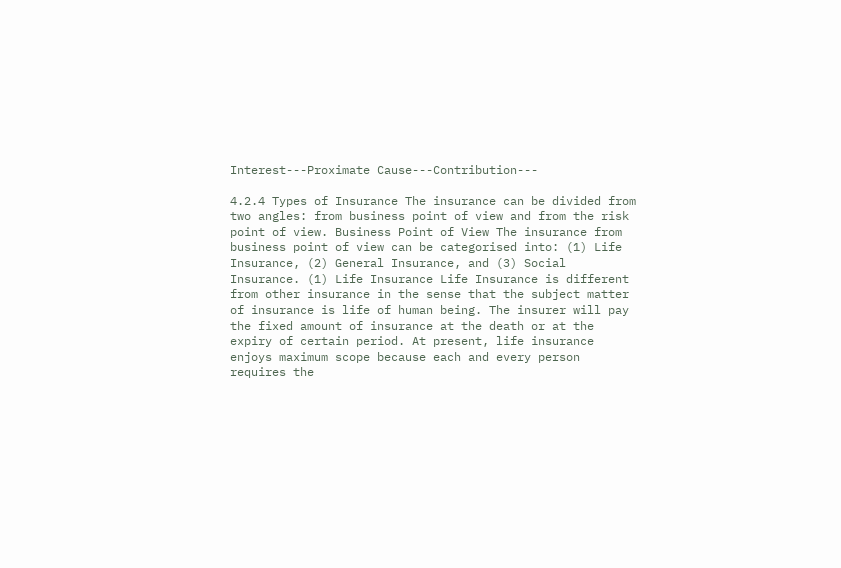Interest---Proximate Cause---Contribution---

4.2.4 Types of Insurance The insurance can be divided from two angles: from business point of view and from the risk point of view. Business Point of View The insurance from business point of view can be categorised into: (1) Life Insurance, (2) General Insurance, and (3) Social Insurance. (1) Life Insurance Life Insurance is different from other insurance in the sense that the subject matter of insurance is life of human being. The insurer will pay the fixed amount of insurance at the death or at the expiry of certain period. At present, life insurance enjoys maximum scope because each and every person requires the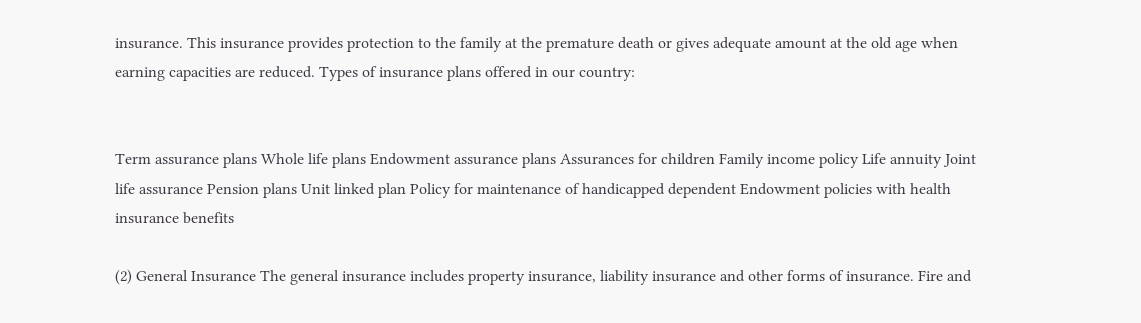insurance. This insurance provides protection to the family at the premature death or gives adequate amount at the old age when earning capacities are reduced. Types of insurance plans offered in our country:


Term assurance plans Whole life plans Endowment assurance plans Assurances for children Family income policy Life annuity Joint life assurance Pension plans Unit linked plan Policy for maintenance of handicapped dependent Endowment policies with health insurance benefits

(2) General Insurance The general insurance includes property insurance, liability insurance and other forms of insurance. Fire and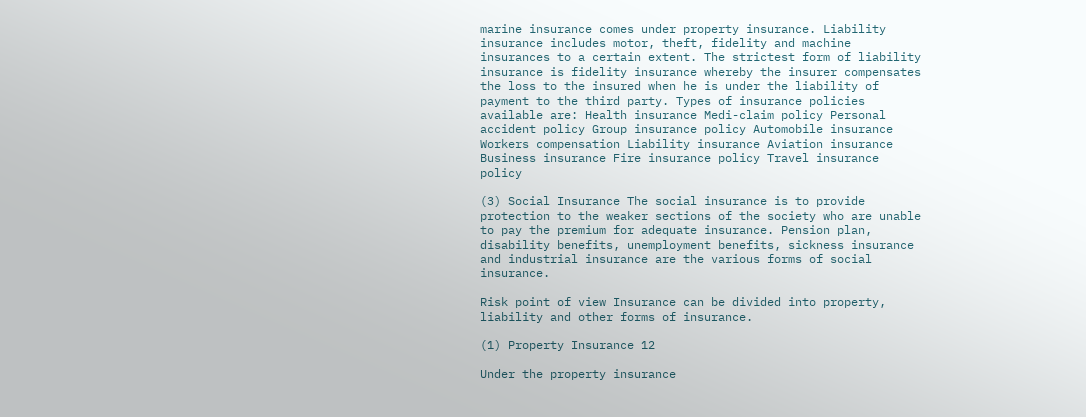marine insurance comes under property insurance. Liability insurance includes motor, theft, fidelity and machine insurances to a certain extent. The strictest form of liability insurance is fidelity insurance whereby the insurer compensates the loss to the insured when he is under the liability of payment to the third party. Types of insurance policies available are: Health insurance Medi-claim policy Personal accident policy Group insurance policy Automobile insurance Workers compensation Liability insurance Aviation insurance Business insurance Fire insurance policy Travel insurance policy

(3) Social Insurance The social insurance is to provide protection to the weaker sections of the society who are unable to pay the premium for adequate insurance. Pension plan, disability benefits, unemployment benefits, sickness insurance and industrial insurance are the various forms of social insurance.

Risk point of view Insurance can be divided into property, liability and other forms of insurance.

(1) Property Insurance 12

Under the property insurance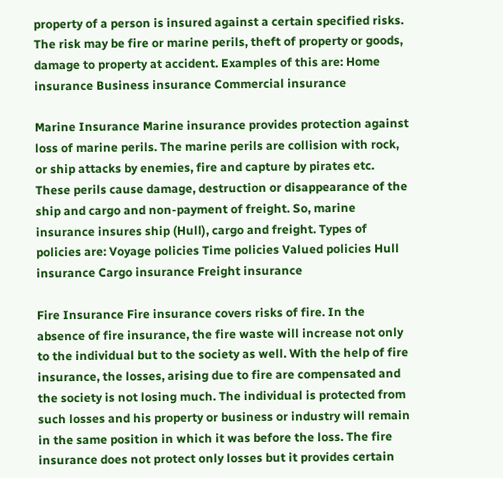property of a person is insured against a certain specified risks. The risk may be fire or marine perils, theft of property or goods, damage to property at accident. Examples of this are: Home insurance Business insurance Commercial insurance

Marine Insurance Marine insurance provides protection against loss of marine perils. The marine perils are collision with rock, or ship attacks by enemies, fire and capture by pirates etc. These perils cause damage, destruction or disappearance of the ship and cargo and non-payment of freight. So, marine insurance insures ship (Hull), cargo and freight. Types of policies are: Voyage policies Time policies Valued policies Hull insurance Cargo insurance Freight insurance

Fire Insurance Fire insurance covers risks of fire. In the absence of fire insurance, the fire waste will increase not only to the individual but to the society as well. With the help of fire insurance, the losses, arising due to fire are compensated and the society is not losing much. The individual is protected from such losses and his property or business or industry will remain in the same position in which it was before the loss. The fire insurance does not protect only losses but it provides certain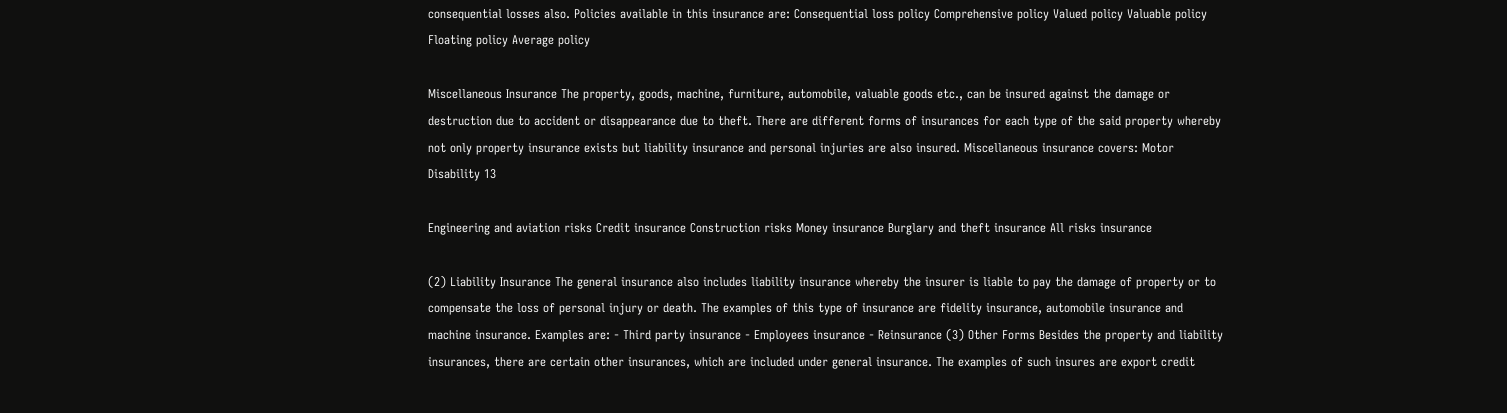consequential losses also. Policies available in this insurance are: Consequential loss policy Comprehensive policy Valued policy Valuable policy Floating policy Average policy

Miscellaneous Insurance The property, goods, machine, furniture, automobile, valuable goods etc., can be insured against the damage or destruction due to accident or disappearance due to theft. There are different forms of insurances for each type of the said property whereby not only property insurance exists but liability insurance and personal injuries are also insured. Miscellaneous insurance covers: Motor Disability 13

Engineering and aviation risks Credit insurance Construction risks Money insurance Burglary and theft insurance All risks insurance

(2) Liability Insurance The general insurance also includes liability insurance whereby the insurer is liable to pay the damage of property or to compensate the loss of personal injury or death. The examples of this type of insurance are fidelity insurance, automobile insurance and machine insurance. Examples are: - Third party insurance - Employees insurance - Reinsurance (3) Other Forms Besides the property and liability insurances, there are certain other insurances, which are included under general insurance. The examples of such insures are export credit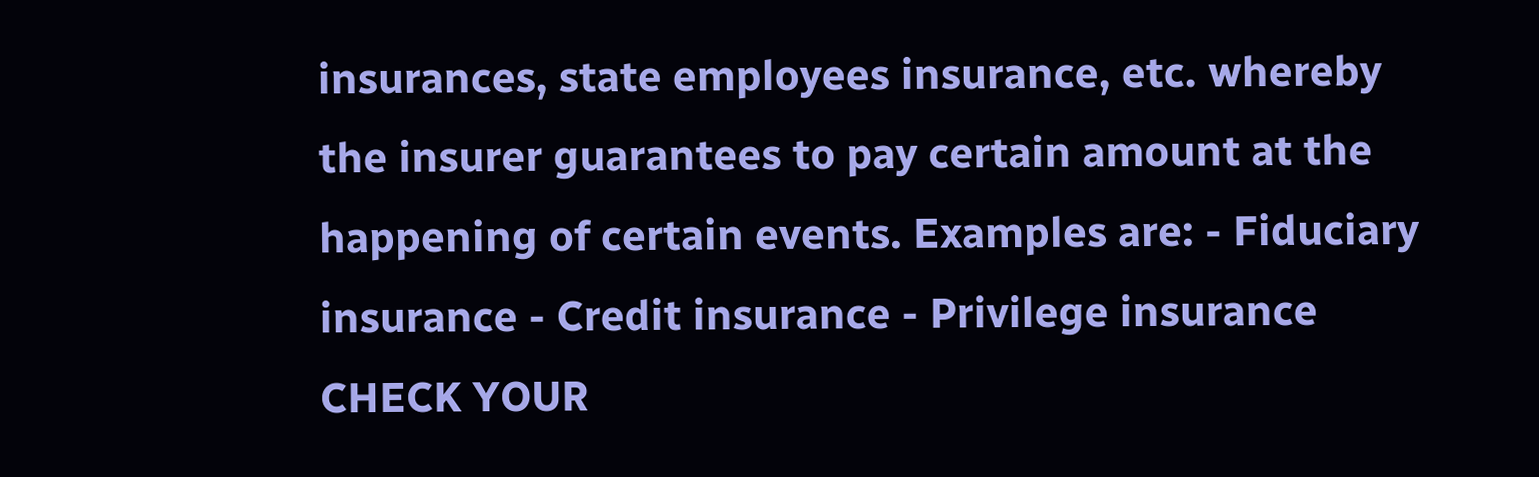insurances, state employees insurance, etc. whereby the insurer guarantees to pay certain amount at the happening of certain events. Examples are: - Fiduciary insurance - Credit insurance - Privilege insurance CHECK YOUR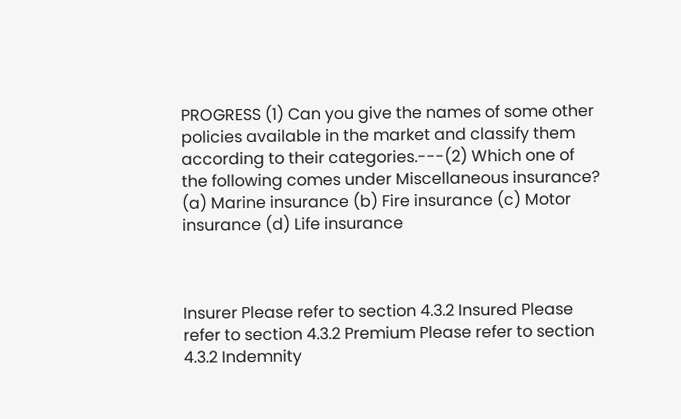PROGRESS (1) Can you give the names of some other policies available in the market and classify them according to their categories.---(2) Which one of the following comes under Miscellaneous insurance? (a) Marine insurance (b) Fire insurance (c) Motor insurance (d) Life insurance



Insurer Please refer to section 4.3.2 Insured Please refer to section 4.3.2 Premium Please refer to section 4.3.2 Indemnity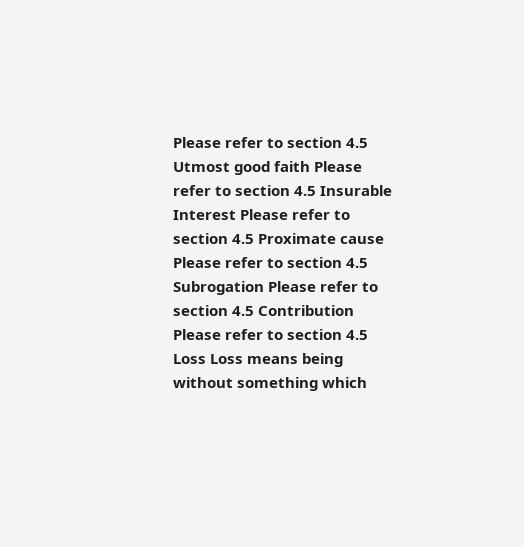Please refer to section 4.5 Utmost good faith Please refer to section 4.5 Insurable Interest Please refer to section 4.5 Proximate cause Please refer to section 4.5 Subrogation Please refer to section 4.5 Contribution Please refer to section 4.5 Loss Loss means being without something which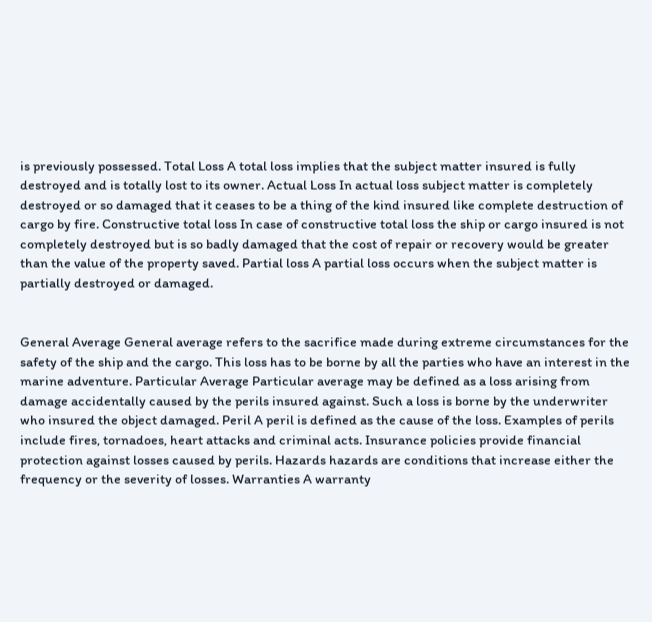is previously possessed. Total Loss A total loss implies that the subject matter insured is fully destroyed and is totally lost to its owner. Actual Loss In actual loss subject matter is completely destroyed or so damaged that it ceases to be a thing of the kind insured like complete destruction of cargo by fire. Constructive total loss In case of constructive total loss the ship or cargo insured is not completely destroyed but is so badly damaged that the cost of repair or recovery would be greater than the value of the property saved. Partial loss A partial loss occurs when the subject matter is partially destroyed or damaged.


General Average General average refers to the sacrifice made during extreme circumstances for the safety of the ship and the cargo. This loss has to be borne by all the parties who have an interest in the marine adventure. Particular Average Particular average may be defined as a loss arising from damage accidentally caused by the perils insured against. Such a loss is borne by the underwriter who insured the object damaged. Peril A peril is defined as the cause of the loss. Examples of perils include fires, tornadoes, heart attacks and criminal acts. Insurance policies provide financial protection against losses caused by perils. Hazards hazards are conditions that increase either the frequency or the severity of losses. Warranties A warranty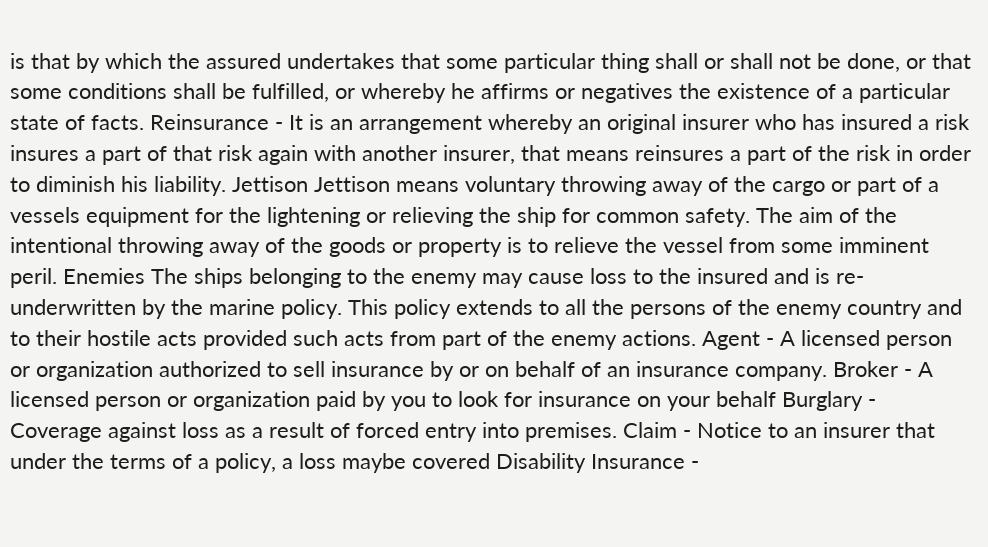is that by which the assured undertakes that some particular thing shall or shall not be done, or that some conditions shall be fulfilled, or whereby he affirms or negatives the existence of a particular state of facts. Reinsurance - It is an arrangement whereby an original insurer who has insured a risk insures a part of that risk again with another insurer, that means reinsures a part of the risk in order to diminish his liability. Jettison Jettison means voluntary throwing away of the cargo or part of a vessels equipment for the lightening or relieving the ship for common safety. The aim of the intentional throwing away of the goods or property is to relieve the vessel from some imminent peril. Enemies The ships belonging to the enemy may cause loss to the insured and is re-underwritten by the marine policy. This policy extends to all the persons of the enemy country and to their hostile acts provided such acts from part of the enemy actions. Agent - A licensed person or organization authorized to sell insurance by or on behalf of an insurance company. Broker - A licensed person or organization paid by you to look for insurance on your behalf Burglary - Coverage against loss as a result of forced entry into premises. Claim - Notice to an insurer that under the terms of a policy, a loss maybe covered Disability Insurance -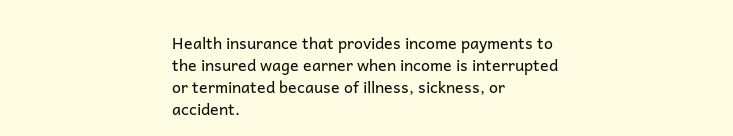Health insurance that provides income payments to the insured wage earner when income is interrupted or terminated because of illness, sickness, or accident.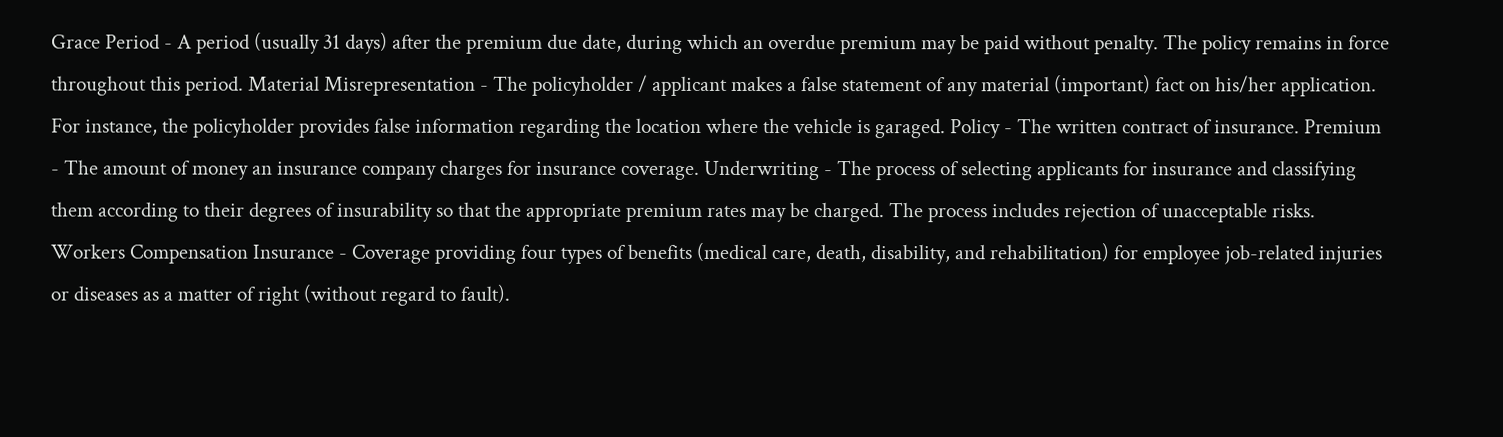Grace Period - A period (usually 31 days) after the premium due date, during which an overdue premium may be paid without penalty. The policy remains in force throughout this period. Material Misrepresentation - The policyholder / applicant makes a false statement of any material (important) fact on his/her application. For instance, the policyholder provides false information regarding the location where the vehicle is garaged. Policy - The written contract of insurance. Premium - The amount of money an insurance company charges for insurance coverage. Underwriting - The process of selecting applicants for insurance and classifying them according to their degrees of insurability so that the appropriate premium rates may be charged. The process includes rejection of unacceptable risks. Workers Compensation Insurance - Coverage providing four types of benefits (medical care, death, disability, and rehabilitation) for employee job-related injuries or diseases as a matter of right (without regard to fault).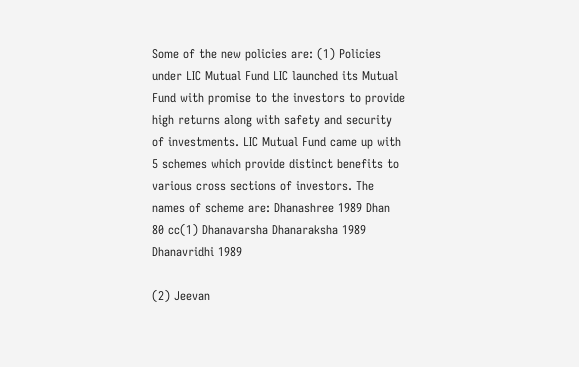Some of the new policies are: (1) Policies under LIC Mutual Fund LIC launched its Mutual Fund with promise to the investors to provide high returns along with safety and security of investments. LIC Mutual Fund came up with 5 schemes which provide distinct benefits to various cross sections of investors. The names of scheme are: Dhanashree 1989 Dhan 80 cc(1) Dhanavarsha Dhanaraksha 1989 Dhanavridhi 1989

(2) Jeevan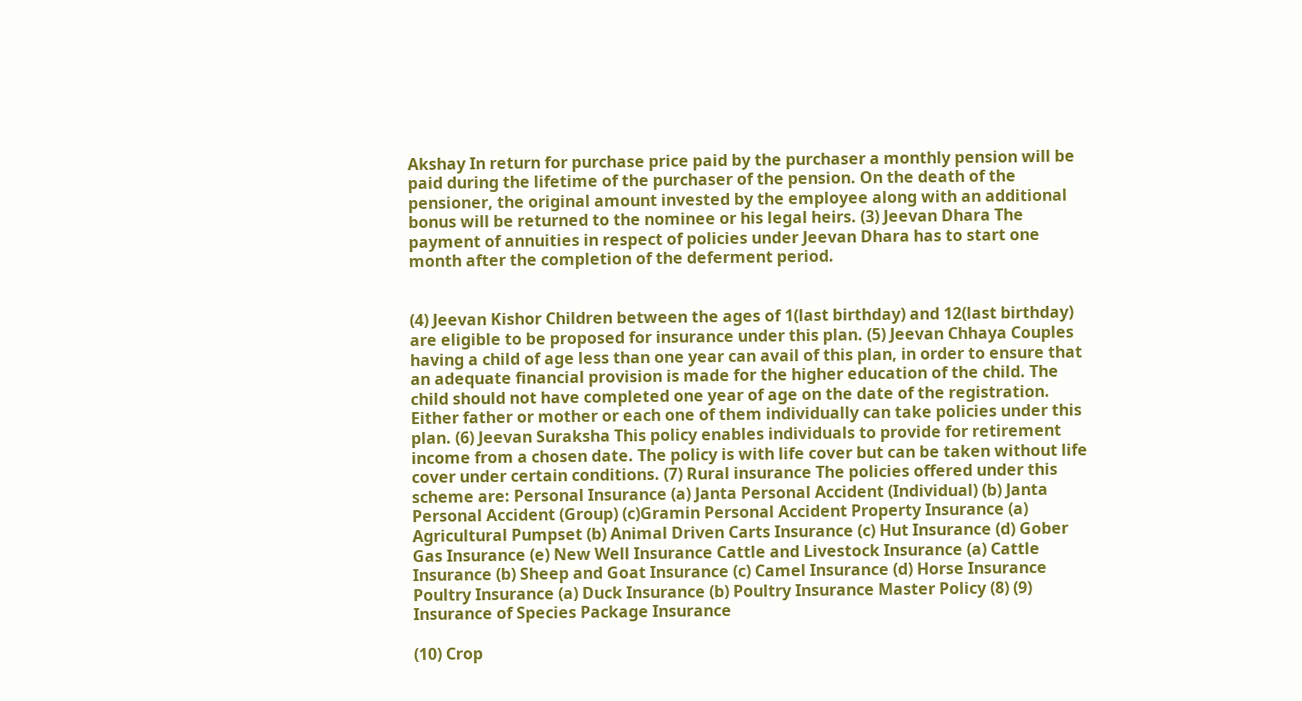Akshay In return for purchase price paid by the purchaser a monthly pension will be paid during the lifetime of the purchaser of the pension. On the death of the pensioner, the original amount invested by the employee along with an additional bonus will be returned to the nominee or his legal heirs. (3) Jeevan Dhara The payment of annuities in respect of policies under Jeevan Dhara has to start one month after the completion of the deferment period.


(4) Jeevan Kishor Children between the ages of 1(last birthday) and 12(last birthday) are eligible to be proposed for insurance under this plan. (5) Jeevan Chhaya Couples having a child of age less than one year can avail of this plan, in order to ensure that an adequate financial provision is made for the higher education of the child. The child should not have completed one year of age on the date of the registration. Either father or mother or each one of them individually can take policies under this plan. (6) Jeevan Suraksha This policy enables individuals to provide for retirement income from a chosen date. The policy is with life cover but can be taken without life cover under certain conditions. (7) Rural insurance The policies offered under this scheme are: Personal Insurance (a) Janta Personal Accident (Individual) (b) Janta Personal Accident (Group) (c)Gramin Personal Accident Property Insurance (a) Agricultural Pumpset (b) Animal Driven Carts Insurance (c) Hut Insurance (d) Gober Gas Insurance (e) New Well Insurance Cattle and Livestock Insurance (a) Cattle Insurance (b) Sheep and Goat Insurance (c) Camel Insurance (d) Horse Insurance Poultry Insurance (a) Duck Insurance (b) Poultry Insurance Master Policy (8) (9) Insurance of Species Package Insurance

(10) Crop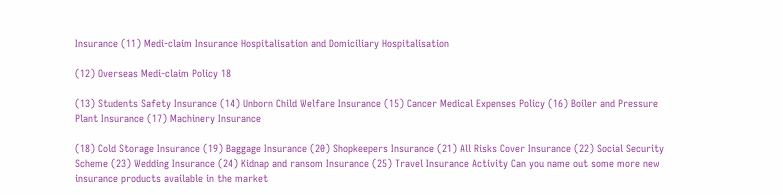Insurance (11) Medi-claim Insurance Hospitalisation and Domiciliary Hospitalisation

(12) Overseas Medi-claim Policy 18

(13) Students Safety Insurance (14) Unborn Child Welfare Insurance (15) Cancer Medical Expenses Policy (16) Boiler and Pressure Plant Insurance (17) Machinery Insurance

(18) Cold Storage Insurance (19) Baggage Insurance (20) Shopkeepers Insurance (21) All Risks Cover Insurance (22) Social Security Scheme (23) Wedding Insurance (24) Kidnap and ransom Insurance (25) Travel Insurance Activity Can you name out some more new insurance products available in the market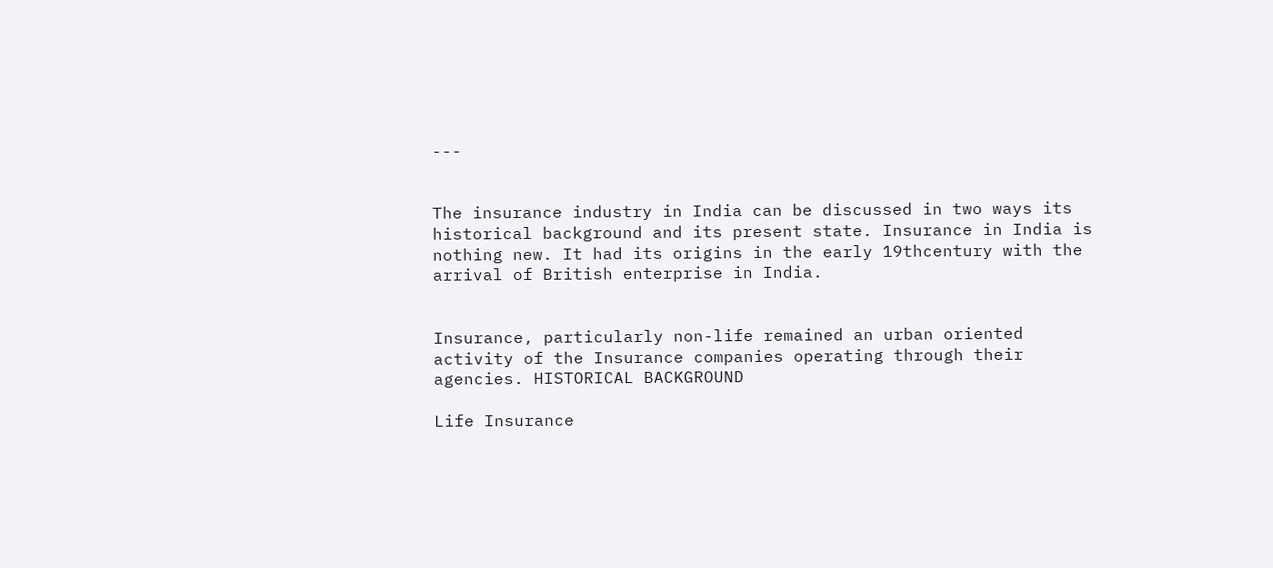---


The insurance industry in India can be discussed in two ways its historical background and its present state. Insurance in India is nothing new. It had its origins in the early 19thcentury with the arrival of British enterprise in India.


Insurance, particularly non-life remained an urban oriented activity of the Insurance companies operating through their agencies. HISTORICAL BACKGROUND

Life Insurance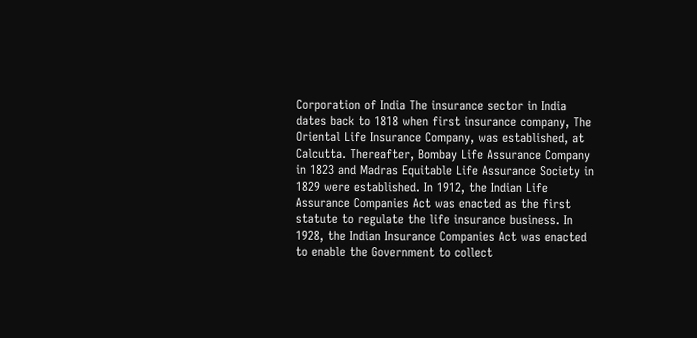Corporation of India The insurance sector in India dates back to 1818 when first insurance company, The Oriental Life Insurance Company, was established, at Calcutta. Thereafter, Bombay Life Assurance Company in 1823 and Madras Equitable Life Assurance Society in 1829 were established. In 1912, the Indian Life Assurance Companies Act was enacted as the first statute to regulate the life insurance business. In 1928, the Indian Insurance Companies Act was enacted to enable the Government to collect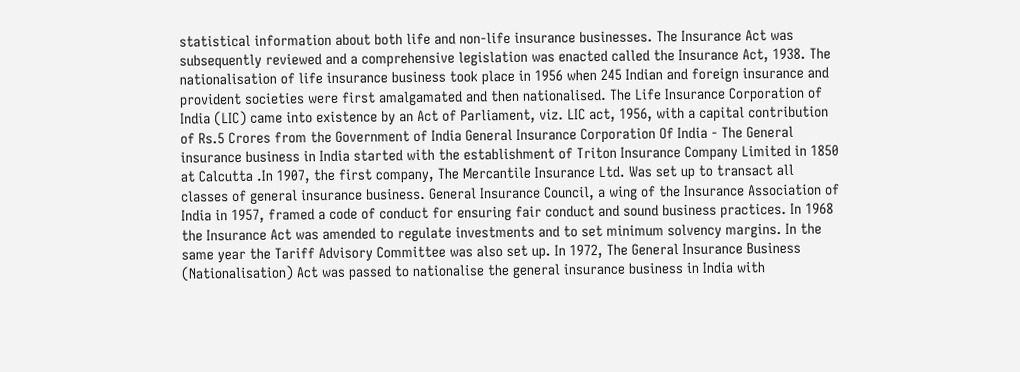statistical information about both life and non-life insurance businesses. The Insurance Act was subsequently reviewed and a comprehensive legislation was enacted called the Insurance Act, 1938. The nationalisation of life insurance business took place in 1956 when 245 Indian and foreign insurance and provident societies were first amalgamated and then nationalised. The Life Insurance Corporation of India (LIC) came into existence by an Act of Parliament, viz. LIC act, 1956, with a capital contribution of Rs.5 Crores from the Government of India General Insurance Corporation Of India - The General insurance business in India started with the establishment of Triton Insurance Company Limited in 1850 at Calcutta .In 1907, the first company, The Mercantile Insurance Ltd. Was set up to transact all classes of general insurance business. General Insurance Council, a wing of the Insurance Association of India in 1957, framed a code of conduct for ensuring fair conduct and sound business practices. In 1968 the Insurance Act was amended to regulate investments and to set minimum solvency margins. In the same year the Tariff Advisory Committee was also set up. In 1972, The General Insurance Business (Nationalisation) Act was passed to nationalise the general insurance business in India with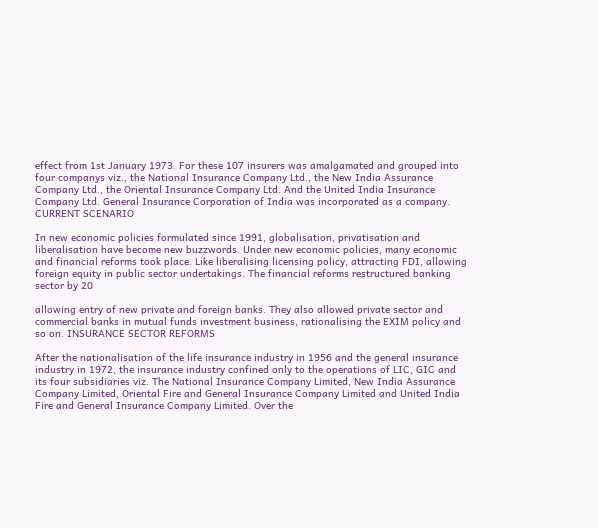effect from 1st January 1973. For these 107 insurers was amalgamated and grouped into four companys viz., the National Insurance Company Ltd., the New India Assurance Company Ltd., the Oriental Insurance Company Ltd. And the United India Insurance Company Ltd. General Insurance Corporation of India was incorporated as a company. CURRENT SCENARIO

In new economic policies formulated since 1991, globalisation, privatisation and liberalisation have become new buzzwords. Under new economic policies, many economic and financial reforms took place. Like liberalising licensing policy, attracting FDI, allowing foreign equity in public sector undertakings. The financial reforms restructured banking sector by 20

allowing entry of new private and foreign banks. They also allowed private sector and commercial banks in mutual funds investment business, rationalising the EXIM policy and so on. INSURANCE SECTOR REFORMS

After the nationalisation of the life insurance industry in 1956 and the general insurance industry in 1972, the insurance industry confined only to the operations of LIC, GIC and its four subsidiaries viz. The National Insurance Company Limited, New India Assurance Company Limited, Oriental Fire and General Insurance Company Limited and United India Fire and General Insurance Company Limited. Over the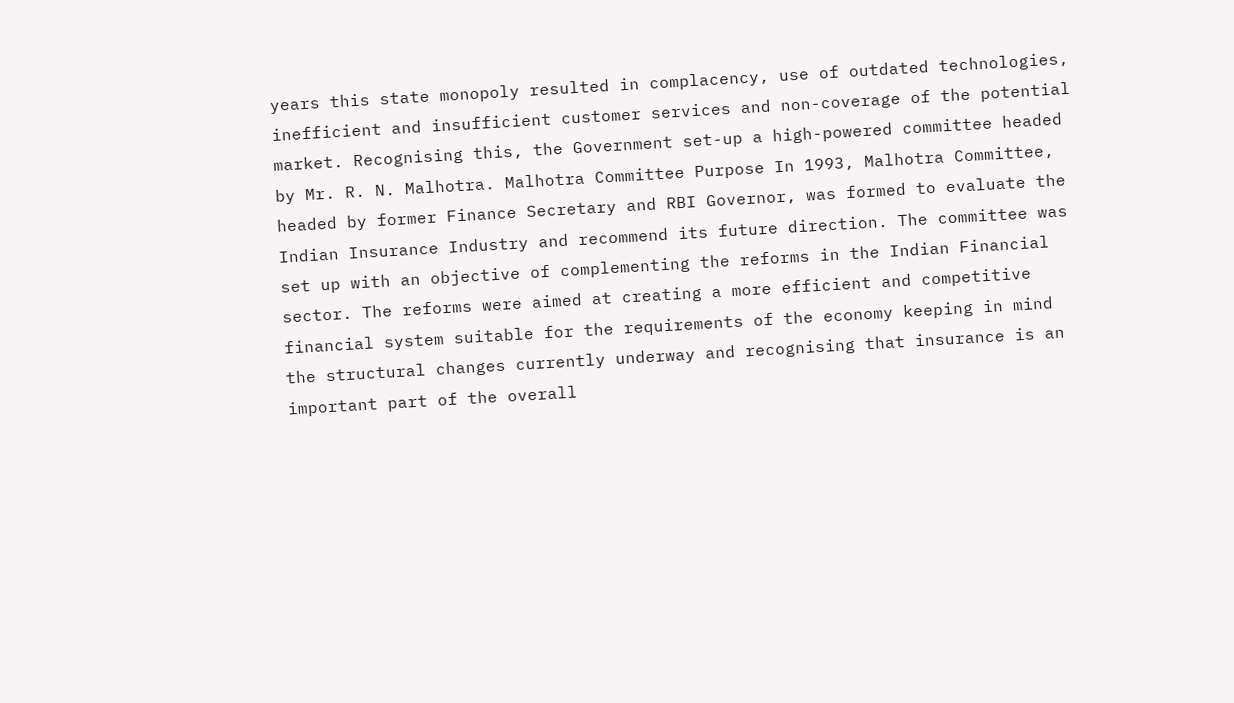years this state monopoly resulted in complacency, use of outdated technologies, inefficient and insufficient customer services and non-coverage of the potential market. Recognising this, the Government set-up a high-powered committee headed by Mr. R. N. Malhotra. Malhotra Committee Purpose In 1993, Malhotra Committee, headed by former Finance Secretary and RBI Governor, was formed to evaluate the Indian Insurance Industry and recommend its future direction. The committee was set up with an objective of complementing the reforms in the Indian Financial sector. The reforms were aimed at creating a more efficient and competitive financial system suitable for the requirements of the economy keeping in mind the structural changes currently underway and recognising that insurance is an important part of the overall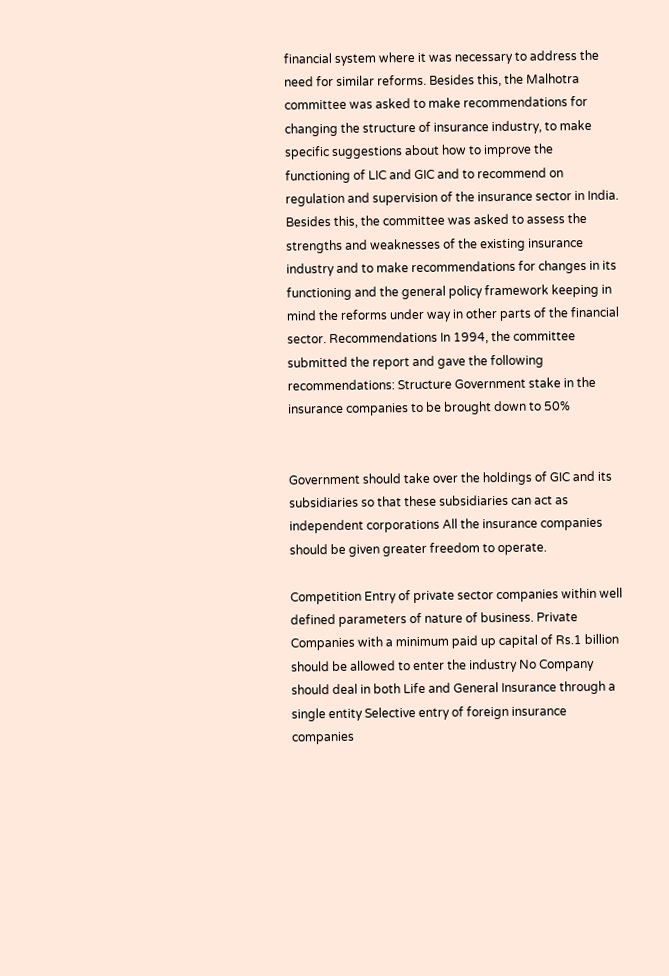financial system where it was necessary to address the need for similar reforms. Besides this, the Malhotra committee was asked to make recommendations for changing the structure of insurance industry, to make specific suggestions about how to improve the functioning of LIC and GIC and to recommend on regulation and supervision of the insurance sector in India. Besides this, the committee was asked to assess the strengths and weaknesses of the existing insurance industry and to make recommendations for changes in its functioning and the general policy framework keeping in mind the reforms under way in other parts of the financial sector. Recommendations In 1994, the committee submitted the report and gave the following recommendations: Structure Government stake in the insurance companies to be brought down to 50%


Government should take over the holdings of GIC and its subsidiaries so that these subsidiaries can act as independent corporations All the insurance companies should be given greater freedom to operate.

Competition Entry of private sector companies within well defined parameters of nature of business. Private Companies with a minimum paid up capital of Rs.1 billion should be allowed to enter the industry No Company should deal in both Life and General Insurance through a single entity Selective entry of foreign insurance companies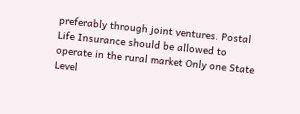preferably through joint ventures. Postal Life Insurance should be allowed to operate in the rural market Only one State Level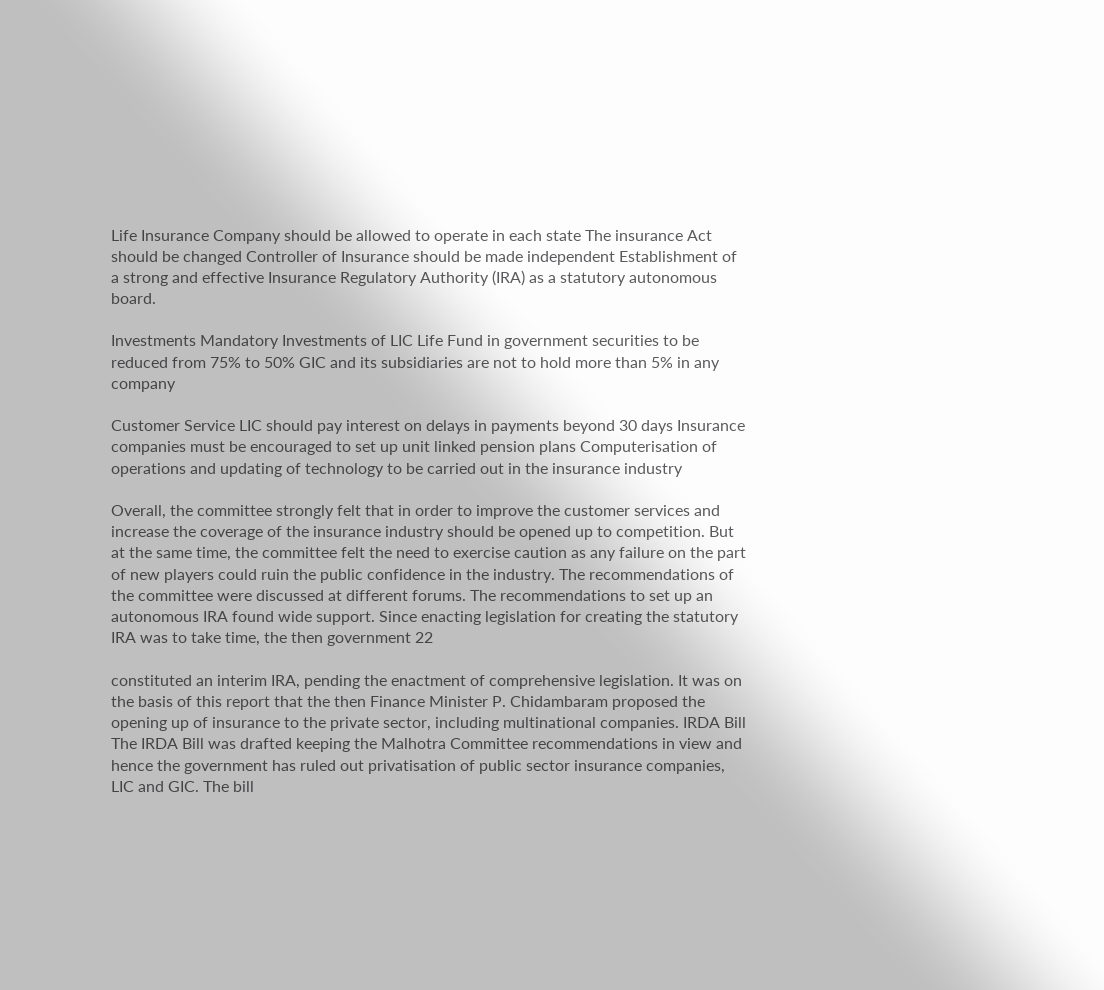Life Insurance Company should be allowed to operate in each state The insurance Act should be changed Controller of Insurance should be made independent Establishment of a strong and effective Insurance Regulatory Authority (IRA) as a statutory autonomous board.

Investments Mandatory Investments of LIC Life Fund in government securities to be reduced from 75% to 50% GIC and its subsidiaries are not to hold more than 5% in any company

Customer Service LIC should pay interest on delays in payments beyond 30 days Insurance companies must be encouraged to set up unit linked pension plans Computerisation of operations and updating of technology to be carried out in the insurance industry

Overall, the committee strongly felt that in order to improve the customer services and increase the coverage of the insurance industry should be opened up to competition. But at the same time, the committee felt the need to exercise caution as any failure on the part of new players could ruin the public confidence in the industry. The recommendations of the committee were discussed at different forums. The recommendations to set up an autonomous IRA found wide support. Since enacting legislation for creating the statutory IRA was to take time, the then government 22

constituted an interim IRA, pending the enactment of comprehensive legislation. It was on the basis of this report that the then Finance Minister P. Chidambaram proposed the opening up of insurance to the private sector, including multinational companies. IRDA Bill The IRDA Bill was drafted keeping the Malhotra Committee recommendations in view and hence the government has ruled out privatisation of public sector insurance companies, LIC and GIC. The bill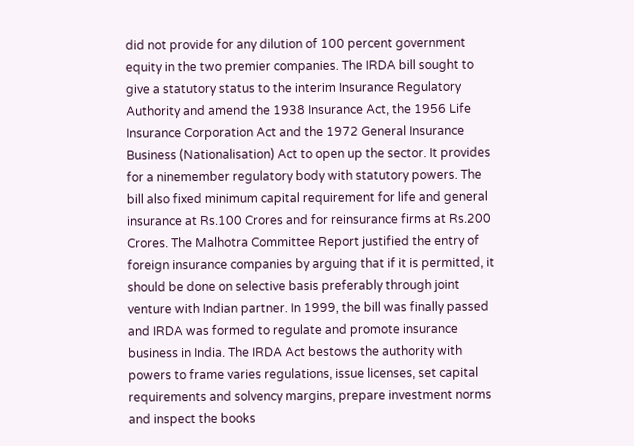did not provide for any dilution of 100 percent government equity in the two premier companies. The IRDA bill sought to give a statutory status to the interim Insurance Regulatory Authority and amend the 1938 Insurance Act, the 1956 Life Insurance Corporation Act and the 1972 General Insurance Business (Nationalisation) Act to open up the sector. It provides for a ninemember regulatory body with statutory powers. The bill also fixed minimum capital requirement for life and general insurance at Rs.100 Crores and for reinsurance firms at Rs.200 Crores. The Malhotra Committee Report justified the entry of foreign insurance companies by arguing that if it is permitted, it should be done on selective basis preferably through joint venture with Indian partner. In 1999, the bill was finally passed and IRDA was formed to regulate and promote insurance business in India. The IRDA Act bestows the authority with powers to frame varies regulations, issue licenses, set capital requirements and solvency margins, prepare investment norms and inspect the books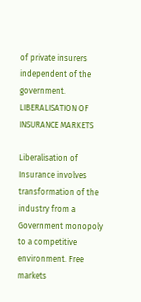of private insurers independent of the government. LIBERALISATION OF INSURANCE MARKETS

Liberalisation of Insurance involves transformation of the industry from a Government monopoly to a competitive environment. Free markets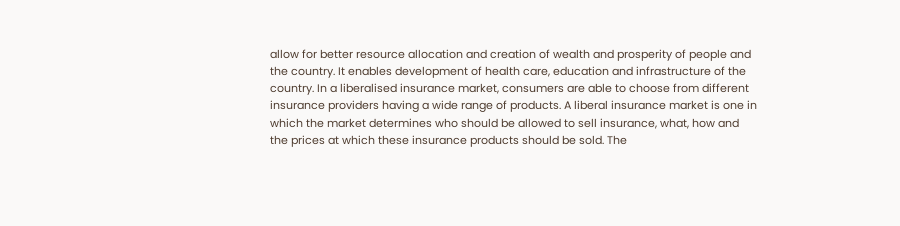allow for better resource allocation and creation of wealth and prosperity of people and the country. It enables development of health care, education and infrastructure of the country. In a liberalised insurance market, consumers are able to choose from different insurance providers having a wide range of products. A liberal insurance market is one in which the market determines who should be allowed to sell insurance, what, how and the prices at which these insurance products should be sold. The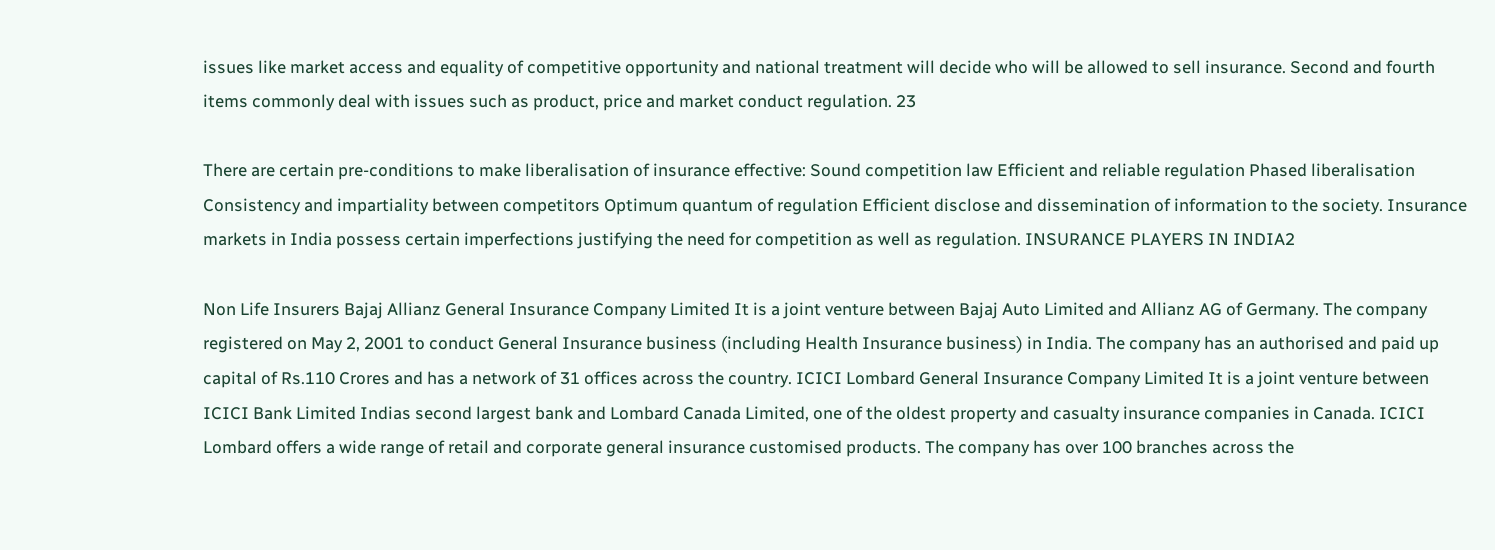issues like market access and equality of competitive opportunity and national treatment will decide who will be allowed to sell insurance. Second and fourth items commonly deal with issues such as product, price and market conduct regulation. 23

There are certain pre-conditions to make liberalisation of insurance effective: Sound competition law Efficient and reliable regulation Phased liberalisation Consistency and impartiality between competitors Optimum quantum of regulation Efficient disclose and dissemination of information to the society. Insurance markets in India possess certain imperfections justifying the need for competition as well as regulation. INSURANCE PLAYERS IN INDIA2

Non Life Insurers Bajaj Allianz General Insurance Company Limited It is a joint venture between Bajaj Auto Limited and Allianz AG of Germany. The company registered on May 2, 2001 to conduct General Insurance business (including Health Insurance business) in India. The company has an authorised and paid up capital of Rs.110 Crores and has a network of 31 offices across the country. ICICI Lombard General Insurance Company Limited It is a joint venture between ICICI Bank Limited Indias second largest bank and Lombard Canada Limited, one of the oldest property and casualty insurance companies in Canada. ICICI Lombard offers a wide range of retail and corporate general insurance customised products. The company has over 100 branches across the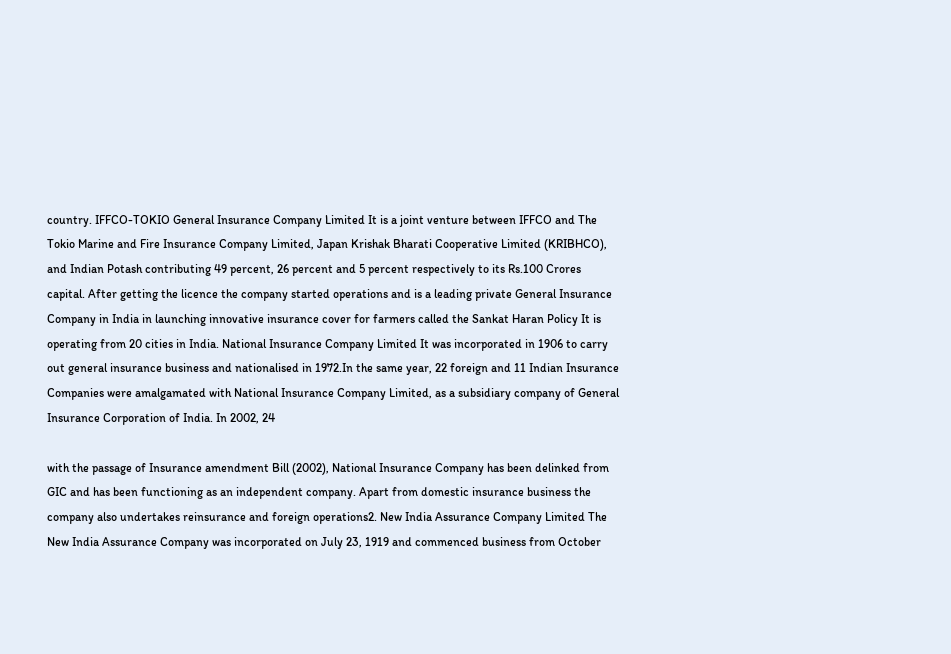country. IFFCO-TOKIO General Insurance Company Limited It is a joint venture between IFFCO and The Tokio Marine and Fire Insurance Company Limited, Japan Krishak Bharati Cooperative Limited (KRIBHCO), and Indian Potash contributing 49 percent, 26 percent and 5 percent respectively to its Rs.100 Crores capital. After getting the licence the company started operations and is a leading private General Insurance Company in India in launching innovative insurance cover for farmers called the Sankat Haran Policy It is operating from 20 cities in India. National Insurance Company Limited It was incorporated in 1906 to carry out general insurance business and nationalised in 1972.In the same year, 22 foreign and 11 Indian Insurance Companies were amalgamated with National Insurance Company Limited, as a subsidiary company of General Insurance Corporation of India. In 2002, 24

with the passage of Insurance amendment Bill (2002), National Insurance Company has been delinked from GIC and has been functioning as an independent company. Apart from domestic insurance business the company also undertakes reinsurance and foreign operations2. New India Assurance Company Limited The New India Assurance Company was incorporated on July 23, 1919 and commenced business from October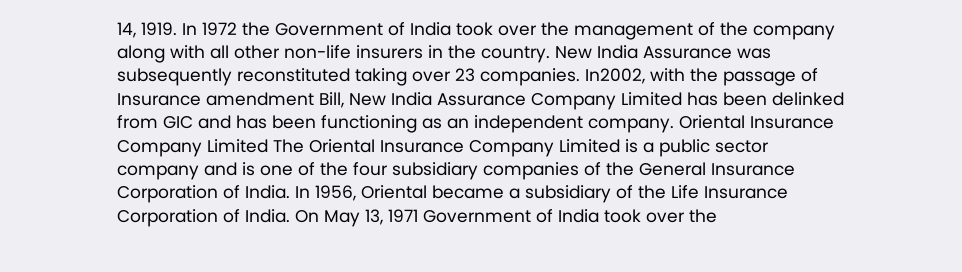14, 1919. In 1972 the Government of India took over the management of the company along with all other non-life insurers in the country. New India Assurance was subsequently reconstituted taking over 23 companies. In2002, with the passage of Insurance amendment Bill, New India Assurance Company Limited has been delinked from GIC and has been functioning as an independent company. Oriental Insurance Company Limited The Oriental Insurance Company Limited is a public sector company and is one of the four subsidiary companies of the General Insurance Corporation of India. In 1956, Oriental became a subsidiary of the Life Insurance Corporation of India. On May 13, 1971 Government of India took over the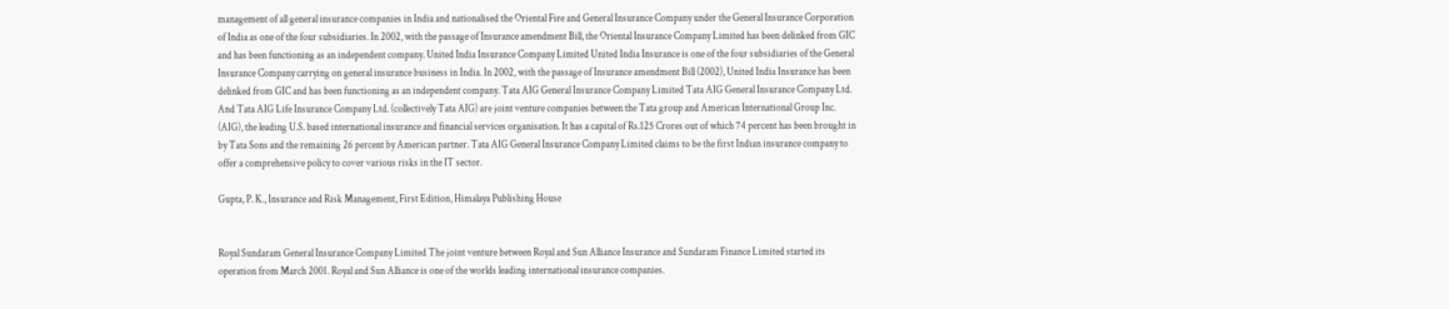management of all general insurance companies in India and nationalised the Oriental Fire and General Insurance Company under the General Insurance Corporation of India as one of the four subsidiaries. In 2002, with the passage of Insurance amendment Bill, the Oriental Insurance Company Limited has been delinked from GIC and has been functioning as an independent company. United India Insurance Company Limited United India Insurance is one of the four subsidiaries of the General Insurance Company carrying on general insurance business in India. In 2002, with the passage of Insurance amendment Bill (2002), United India Insurance has been delinked from GIC and has been functioning as an independent company. Tata AIG General Insurance Company Limited Tata AIG General Insurance Company Ltd. And Tata AIG Life Insurance Company Ltd. (collectively Tata AIG) are joint venture companies between the Tata group and American International Group Inc. (AIG), the leading U.S. based international insurance and financial services organisation. It has a capital of Rs.125 Crores out of which 74 percent has been brought in by Tata Sons and the remaining 26 percent by American partner. Tata AIG General Insurance Company Limited claims to be the first Indian insurance company to offer a comprehensive policy to cover various risks in the IT sector.

Gupta, P. K., Insurance and Risk Management, First Edition, Himalaya Publishing House


Royal Sundaram General Insurance Company Limited The joint venture between Royal and Sun Alliance Insurance and Sundaram Finance Limited started its operation from March 2001. Royal and Sun Alliance is one of the worlds leading international insurance companies.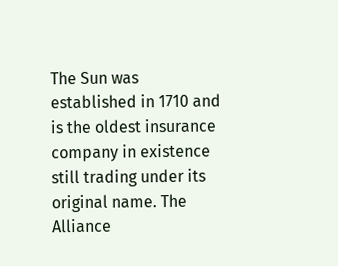The Sun was established in 1710 and is the oldest insurance company in existence still trading under its original name. The Alliance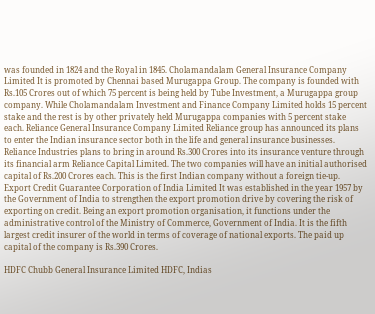was founded in 1824 and the Royal in 1845. Cholamandalam General Insurance Company Limited It is promoted by Chennai based Murugappa Group. The company is founded with Rs.105 Crores out of which 75 percent is being held by Tube Investment, a Murugappa group company. While Cholamandalam Investment and Finance Company Limited holds 15 percent stake and the rest is by other privately held Murugappa companies with 5 percent stake each. Reliance General Insurance Company Limited Reliance group has announced its plans to enter the Indian insurance sector both in the life and general insurance businesses. Reliance Industries plans to bring in around Rs.300 Crores into its insurance venture through its financial arm Reliance Capital Limited. The two companies will have an initial authorised capital of Rs.200 Crores each. This is the first Indian company without a foreign tie-up. Export Credit Guarantee Corporation of India Limited It was established in the year 1957 by the Government of India to strengthen the export promotion drive by covering the risk of exporting on credit. Being an export promotion organisation, it functions under the administrative control of the Ministry of Commerce, Government of India. It is the fifth largest credit insurer of the world in terms of coverage of national exports. The paid up capital of the company is Rs.390 Crores.

HDFC Chubb General Insurance Limited HDFC, Indias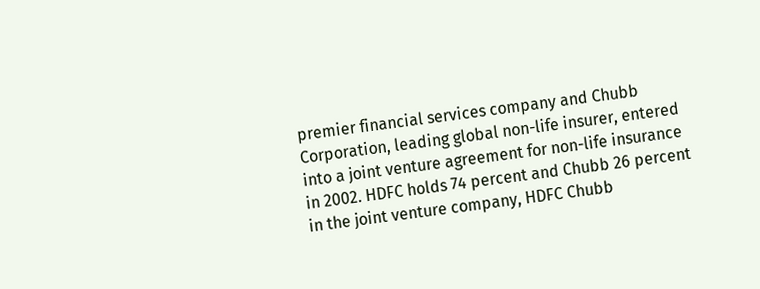premier financial services company and Chubb Corporation, leading global non-life insurer, entered into a joint venture agreement for non-life insurance in 2002. HDFC holds 74 percent and Chubb 26 percent in the joint venture company, HDFC Chubb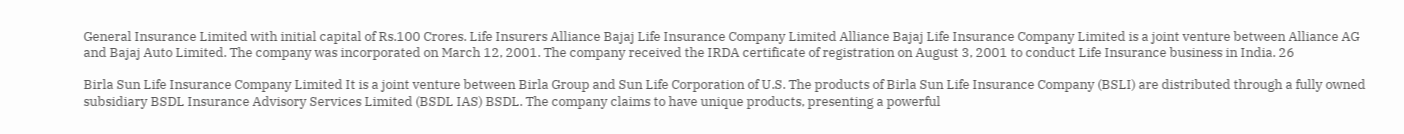General Insurance Limited with initial capital of Rs.100 Crores. Life Insurers Alliance Bajaj Life Insurance Company Limited Alliance Bajaj Life Insurance Company Limited is a joint venture between Alliance AG and Bajaj Auto Limited. The company was incorporated on March 12, 2001. The company received the IRDA certificate of registration on August 3, 2001 to conduct Life Insurance business in India. 26

Birla Sun Life Insurance Company Limited It is a joint venture between Birla Group and Sun Life Corporation of U.S. The products of Birla Sun Life Insurance Company (BSLI) are distributed through a fully owned subsidiary BSDL Insurance Advisory Services Limited (BSDL IAS) BSDL. The company claims to have unique products, presenting a powerful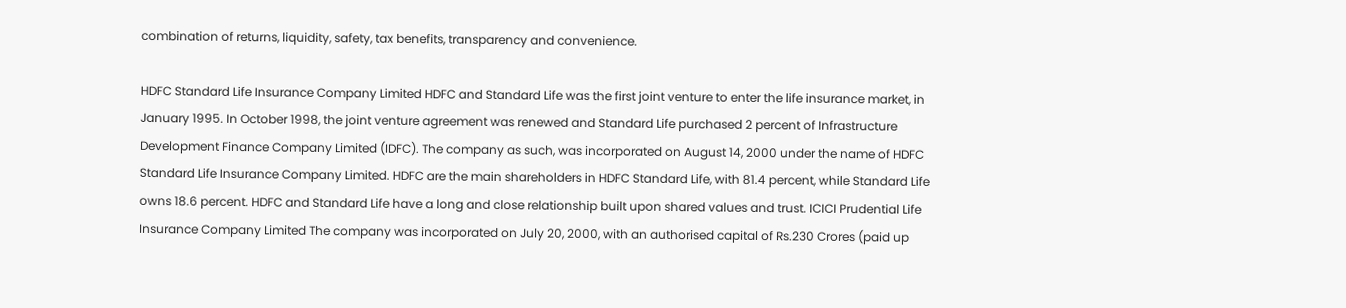combination of returns, liquidity, safety, tax benefits, transparency and convenience.

HDFC Standard Life Insurance Company Limited HDFC and Standard Life was the first joint venture to enter the life insurance market, in January 1995. In October 1998, the joint venture agreement was renewed and Standard Life purchased 2 percent of Infrastructure Development Finance Company Limited (IDFC). The company as such, was incorporated on August 14, 2000 under the name of HDFC Standard Life Insurance Company Limited. HDFC are the main shareholders in HDFC Standard Life, with 81.4 percent, while Standard Life owns 18.6 percent. HDFC and Standard Life have a long and close relationship built upon shared values and trust. ICICI Prudential Life Insurance Company Limited The company was incorporated on July 20, 2000, with an authorised capital of Rs.230 Crores (paid up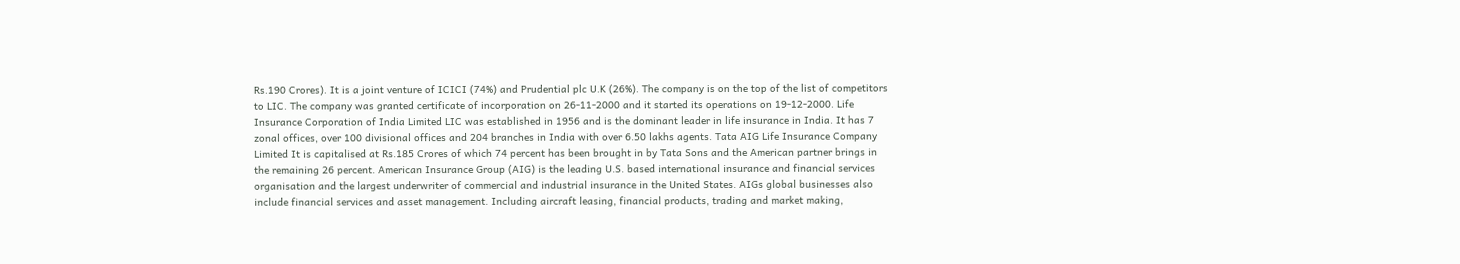Rs.190 Crores). It is a joint venture of ICICI (74%) and Prudential plc U.K (26%). The company is on the top of the list of competitors to LIC. The company was granted certificate of incorporation on 26-11-2000 and it started its operations on 19-12-2000. Life Insurance Corporation of India Limited LIC was established in 1956 and is the dominant leader in life insurance in India. It has 7 zonal offices, over 100 divisional offices and 204 branches in India with over 6.50 lakhs agents. Tata AIG Life Insurance Company Limited It is capitalised at Rs.185 Crores of which 74 percent has been brought in by Tata Sons and the American partner brings in the remaining 26 percent. American Insurance Group (AIG) is the leading U.S. based international insurance and financial services organisation and the largest underwriter of commercial and industrial insurance in the United States. AIGs global businesses also include financial services and asset management. Including aircraft leasing, financial products, trading and market making,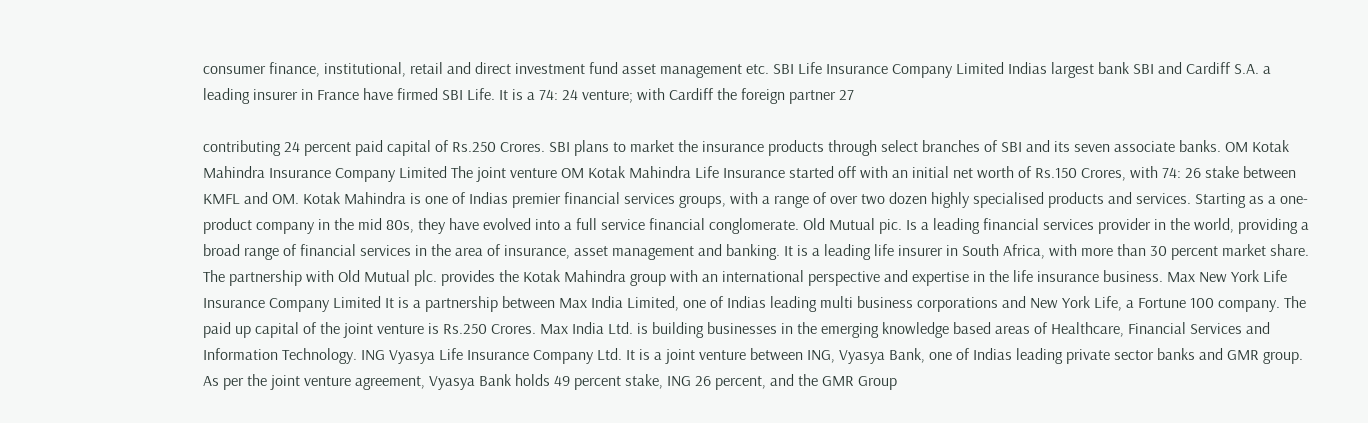consumer finance, institutional, retail and direct investment fund asset management etc. SBI Life Insurance Company Limited Indias largest bank SBI and Cardiff S.A. a leading insurer in France have firmed SBI Life. It is a 74: 24 venture; with Cardiff the foreign partner 27

contributing 24 percent paid capital of Rs.250 Crores. SBI plans to market the insurance products through select branches of SBI and its seven associate banks. OM Kotak Mahindra Insurance Company Limited The joint venture OM Kotak Mahindra Life Insurance started off with an initial net worth of Rs.150 Crores, with 74: 26 stake between KMFL and OM. Kotak Mahindra is one of Indias premier financial services groups, with a range of over two dozen highly specialised products and services. Starting as a one-product company in the mid 80s, they have evolved into a full service financial conglomerate. Old Mutual pic. Is a leading financial services provider in the world, providing a broad range of financial services in the area of insurance, asset management and banking. It is a leading life insurer in South Africa, with more than 30 percent market share. The partnership with Old Mutual plc. provides the Kotak Mahindra group with an international perspective and expertise in the life insurance business. Max New York Life Insurance Company Limited It is a partnership between Max India Limited, one of Indias leading multi business corporations and New York Life, a Fortune 100 company. The paid up capital of the joint venture is Rs.250 Crores. Max India Ltd. is building businesses in the emerging knowledge based areas of Healthcare, Financial Services and Information Technology. ING Vyasya Life Insurance Company Ltd. It is a joint venture between ING, Vyasya Bank, one of Indias leading private sector banks and GMR group. As per the joint venture agreement, Vyasya Bank holds 49 percent stake, ING 26 percent, and the GMR Group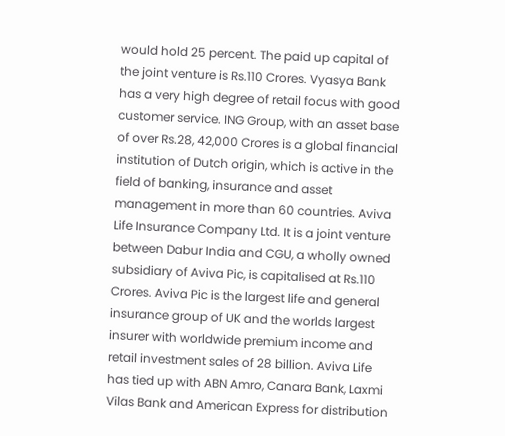would hold 25 percent. The paid up capital of the joint venture is Rs.110 Crores. Vyasya Bank has a very high degree of retail focus with good customer service. ING Group, with an asset base of over Rs.28, 42,000 Crores is a global financial institution of Dutch origin, which is active in the field of banking, insurance and asset management in more than 60 countries. Aviva Life Insurance Company Ltd. It is a joint venture between Dabur India and CGU, a wholly owned subsidiary of Aviva Pic, is capitalised at Rs.110 Crores. Aviva Pic is the largest life and general insurance group of UK and the worlds largest insurer with worldwide premium income and retail investment sales of 28 billion. Aviva Life has tied up with ABN Amro, Canara Bank, Laxmi Vilas Bank and American Express for distribution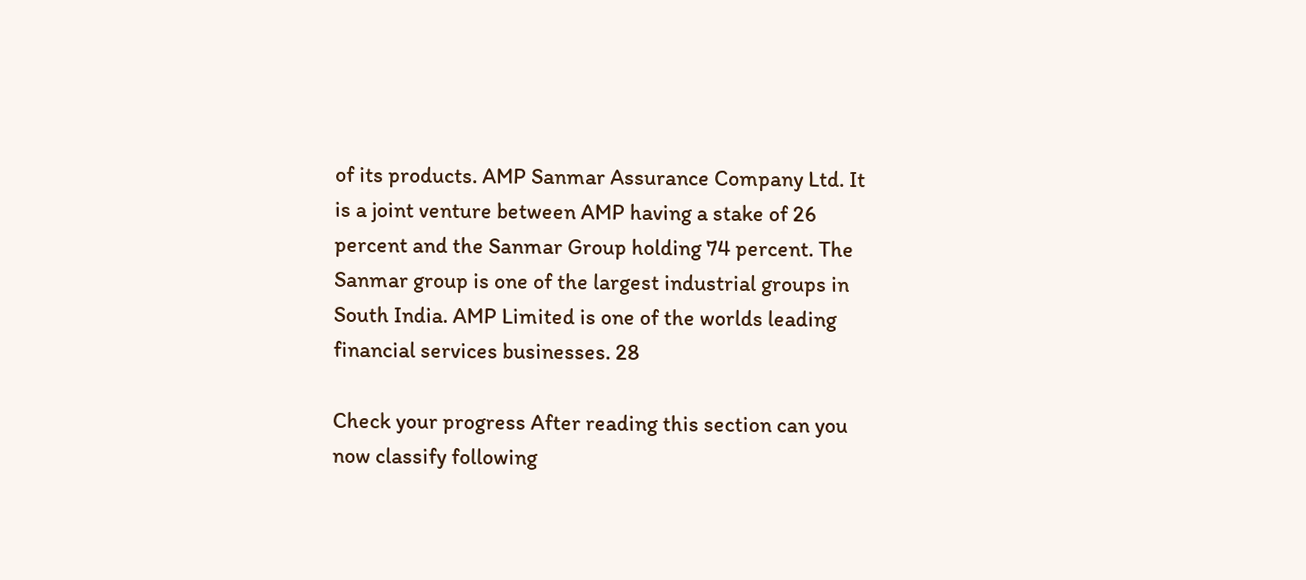of its products. AMP Sanmar Assurance Company Ltd. It is a joint venture between AMP having a stake of 26 percent and the Sanmar Group holding 74 percent. The Sanmar group is one of the largest industrial groups in South India. AMP Limited is one of the worlds leading financial services businesses. 28

Check your progress After reading this section can you now classify following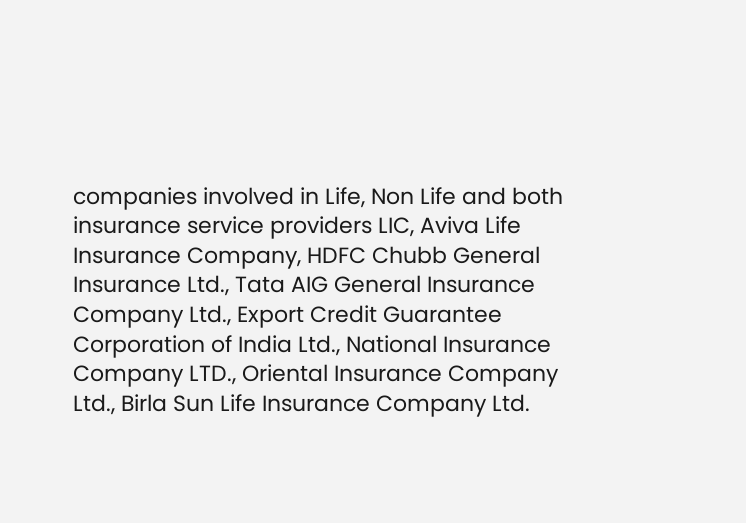companies involved in Life, Non Life and both insurance service providers LIC, Aviva Life Insurance Company, HDFC Chubb General Insurance Ltd., Tata AIG General Insurance Company Ltd., Export Credit Guarantee Corporation of India Ltd., National Insurance Company LTD., Oriental Insurance Company Ltd., Birla Sun Life Insurance Company Ltd.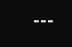---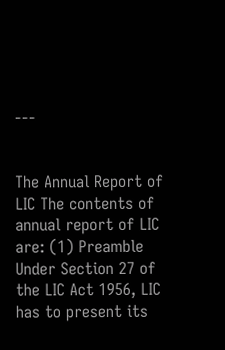---


The Annual Report of LIC The contents of annual report of LIC are: (1) Preamble Under Section 27 of the LIC Act 1956, LIC has to present its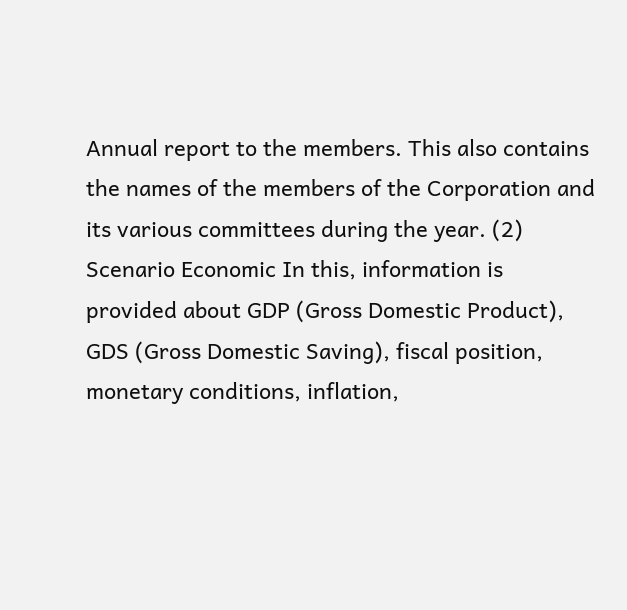Annual report to the members. This also contains the names of the members of the Corporation and its various committees during the year. (2) Scenario Economic In this, information is provided about GDP (Gross Domestic Product), GDS (Gross Domestic Saving), fiscal position, monetary conditions, inflation,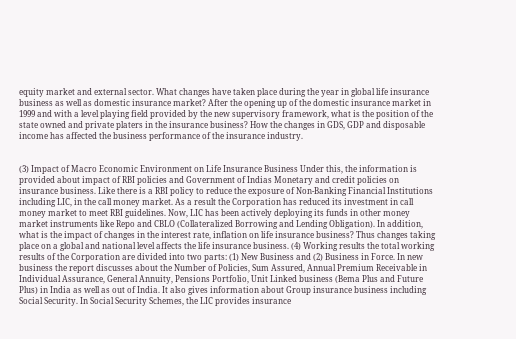equity market and external sector. What changes have taken place during the year in global life insurance business as well as domestic insurance market? After the opening up of the domestic insurance market in 1999 and with a level playing field provided by the new supervisory framework, what is the position of the state owned and private platers in the insurance business? How the changes in GDS, GDP and disposable income has affected the business performance of the insurance industry.


(3) Impact of Macro Economic Environment on Life Insurance Business Under this, the information is provided about impact of RBI policies and Government of Indias Monetary and credit policies on insurance business. Like there is a RBI policy to reduce the exposure of Non-Banking Financial Institutions including LIC, in the call money market. As a result the Corporation has reduced its investment in call money market to meet RBI guidelines. Now, LIC has been actively deploying its funds in other money market instruments like Repo and CBLO (Collateralized Borrowing and Lending Obligation). In addition, what is the impact of changes in the interest rate, inflation on life insurance business? Thus changes taking place on a global and national level affects the life insurance business. (4) Working results the total working results of the Corporation are divided into two parts: (1) New Business and (2) Business in Force. In new business the report discusses about the Number of Policies, Sum Assured, Annual Premium Receivable in Individual Assurance, General Annuity, Pensions Portfolio, Unit Linked business (Bema Plus and Future Plus) in India as well as out of India. It also gives information about Group insurance business including Social Security. In Social Security Schemes, the LIC provides insurance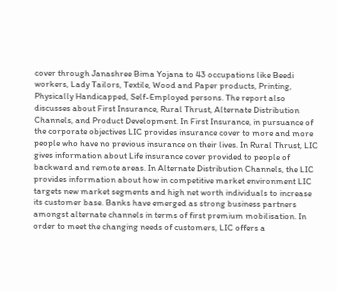cover through Janashree Bima Yojana to 43 occupations like Beedi workers, Lady Tailors, Textile, Wood and Paper products, Printing, Physically Handicapped, Self-Employed persons. The report also discusses about First Insurance, Rural Thrust, Alternate Distribution Channels, and Product Development. In First Insurance, in pursuance of the corporate objectives LIC provides insurance cover to more and more people who have no previous insurance on their lives. In Rural Thrust, LIC gives information about Life insurance cover provided to people of backward and remote areas. In Alternate Distribution Channels, the LIC provides information about how in competitive market environment LIC targets new market segments and high net worth individuals to increase its customer base. Banks have emerged as strong business partners amongst alternate channels in terms of first premium mobilisation. In order to meet the changing needs of customers, LIC offers a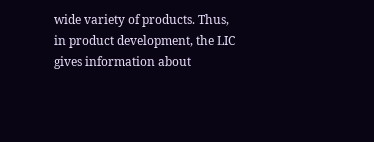wide variety of products. Thus, in product development, the LIC gives information about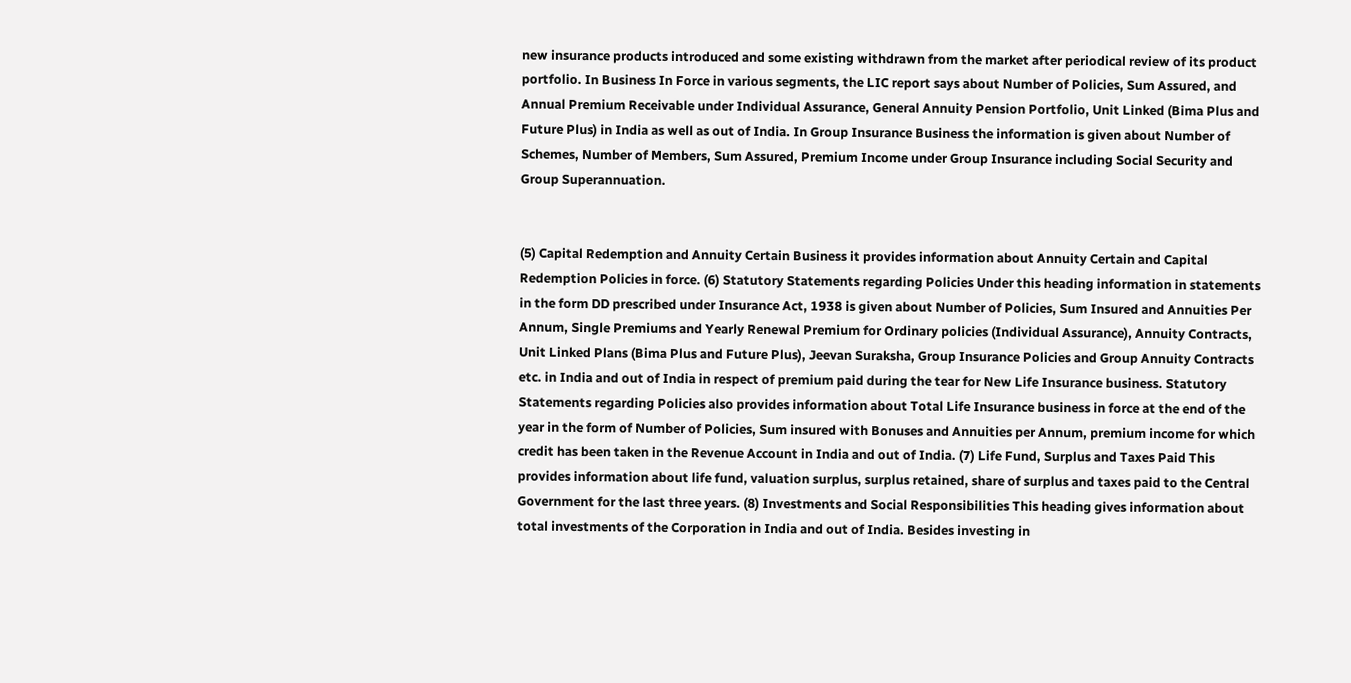new insurance products introduced and some existing withdrawn from the market after periodical review of its product portfolio. In Business In Force in various segments, the LIC report says about Number of Policies, Sum Assured, and Annual Premium Receivable under Individual Assurance, General Annuity Pension Portfolio, Unit Linked (Bima Plus and Future Plus) in India as well as out of India. In Group Insurance Business the information is given about Number of Schemes, Number of Members, Sum Assured, Premium Income under Group Insurance including Social Security and Group Superannuation.


(5) Capital Redemption and Annuity Certain Business it provides information about Annuity Certain and Capital Redemption Policies in force. (6) Statutory Statements regarding Policies Under this heading information in statements in the form DD prescribed under Insurance Act, 1938 is given about Number of Policies, Sum Insured and Annuities Per Annum, Single Premiums and Yearly Renewal Premium for Ordinary policies (Individual Assurance), Annuity Contracts, Unit Linked Plans (Bima Plus and Future Plus), Jeevan Suraksha, Group Insurance Policies and Group Annuity Contracts etc. in India and out of India in respect of premium paid during the tear for New Life Insurance business. Statutory Statements regarding Policies also provides information about Total Life Insurance business in force at the end of the year in the form of Number of Policies, Sum insured with Bonuses and Annuities per Annum, premium income for which credit has been taken in the Revenue Account in India and out of India. (7) Life Fund, Surplus and Taxes Paid This provides information about life fund, valuation surplus, surplus retained, share of surplus and taxes paid to the Central Government for the last three years. (8) Investments and Social Responsibilities This heading gives information about total investments of the Corporation in India and out of India. Besides investing in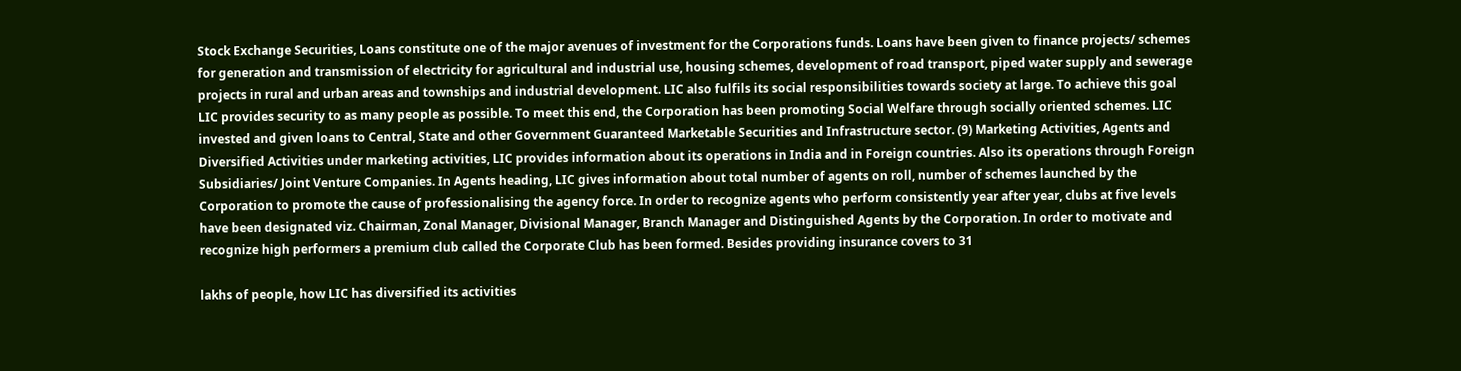Stock Exchange Securities, Loans constitute one of the major avenues of investment for the Corporations funds. Loans have been given to finance projects/ schemes for generation and transmission of electricity for agricultural and industrial use, housing schemes, development of road transport, piped water supply and sewerage projects in rural and urban areas and townships and industrial development. LIC also fulfils its social responsibilities towards society at large. To achieve this goal LIC provides security to as many people as possible. To meet this end, the Corporation has been promoting Social Welfare through socially oriented schemes. LIC invested and given loans to Central, State and other Government Guaranteed Marketable Securities and Infrastructure sector. (9) Marketing Activities, Agents and Diversified Activities under marketing activities, LIC provides information about its operations in India and in Foreign countries. Also its operations through Foreign Subsidiaries/ Joint Venture Companies. In Agents heading, LIC gives information about total number of agents on roll, number of schemes launched by the Corporation to promote the cause of professionalising the agency force. In order to recognize agents who perform consistently year after year, clubs at five levels have been designated viz. Chairman, Zonal Manager, Divisional Manager, Branch Manager and Distinguished Agents by the Corporation. In order to motivate and recognize high performers a premium club called the Corporate Club has been formed. Besides providing insurance covers to 31

lakhs of people, how LIC has diversified its activities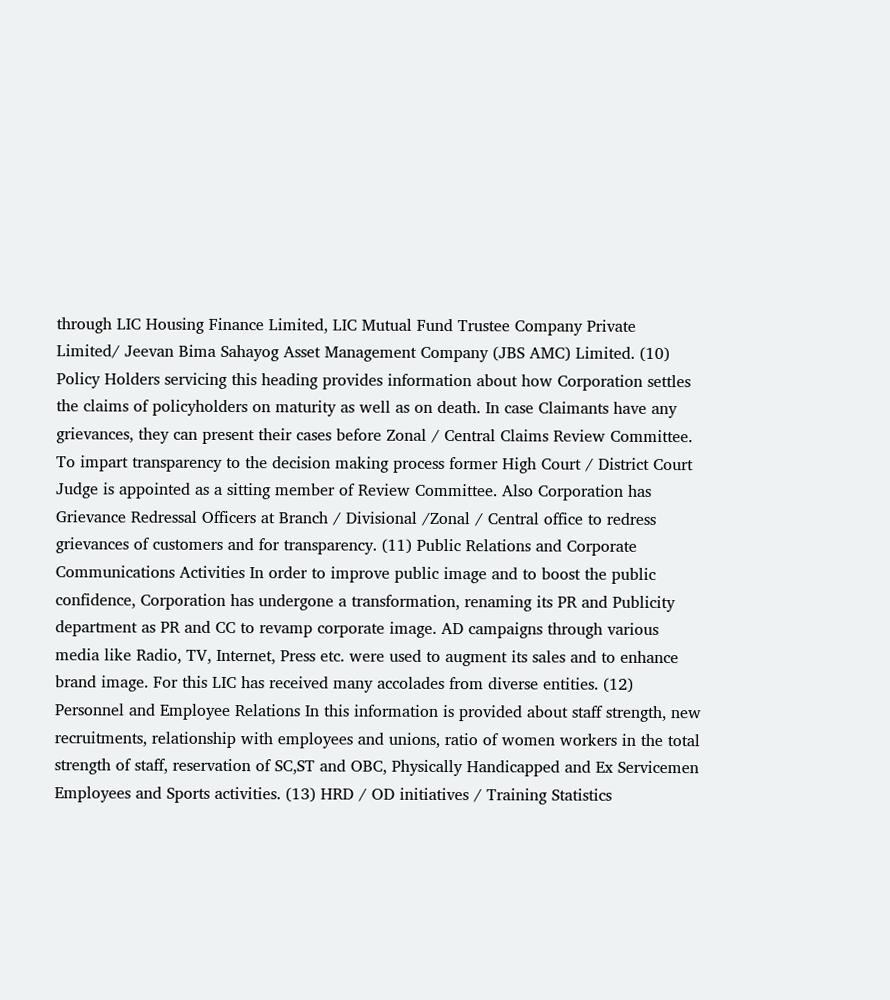through LIC Housing Finance Limited, LIC Mutual Fund Trustee Company Private Limited/ Jeevan Bima Sahayog Asset Management Company (JBS AMC) Limited. (10) Policy Holders servicing this heading provides information about how Corporation settles the claims of policyholders on maturity as well as on death. In case Claimants have any grievances, they can present their cases before Zonal / Central Claims Review Committee. To impart transparency to the decision making process former High Court / District Court Judge is appointed as a sitting member of Review Committee. Also Corporation has Grievance Redressal Officers at Branch / Divisional /Zonal / Central office to redress grievances of customers and for transparency. (11) Public Relations and Corporate Communications Activities In order to improve public image and to boost the public confidence, Corporation has undergone a transformation, renaming its PR and Publicity department as PR and CC to revamp corporate image. AD campaigns through various media like Radio, TV, Internet, Press etc. were used to augment its sales and to enhance brand image. For this LIC has received many accolades from diverse entities. (12) Personnel and Employee Relations In this information is provided about staff strength, new recruitments, relationship with employees and unions, ratio of women workers in the total strength of staff, reservation of SC,ST and OBC, Physically Handicapped and Ex Servicemen Employees and Sports activities. (13) HRD / OD initiatives / Training Statistics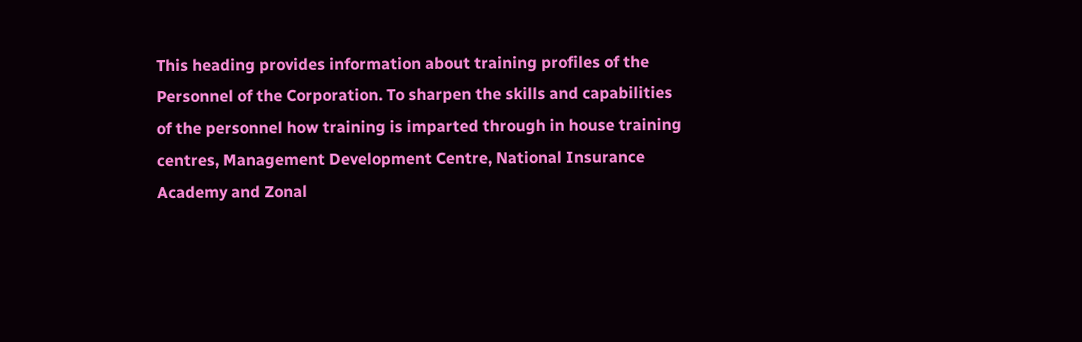This heading provides information about training profiles of the Personnel of the Corporation. To sharpen the skills and capabilities of the personnel how training is imparted through in house training centres, Management Development Centre, National Insurance Academy and Zonal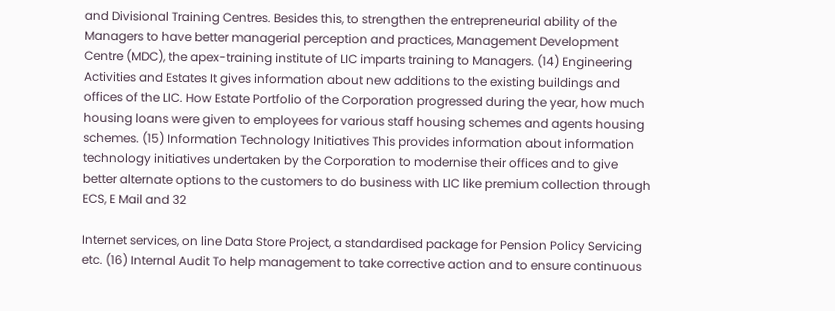and Divisional Training Centres. Besides this, to strengthen the entrepreneurial ability of the Managers to have better managerial perception and practices, Management Development Centre (MDC), the apex-training institute of LIC imparts training to Managers. (14) Engineering Activities and Estates It gives information about new additions to the existing buildings and offices of the LIC. How Estate Portfolio of the Corporation progressed during the year, how much housing loans were given to employees for various staff housing schemes and agents housing schemes. (15) Information Technology Initiatives This provides information about information technology initiatives undertaken by the Corporation to modernise their offices and to give better alternate options to the customers to do business with LIC like premium collection through ECS, E Mail and 32

Internet services, on line Data Store Project, a standardised package for Pension Policy Servicing etc. (16) Internal Audit To help management to take corrective action and to ensure continuous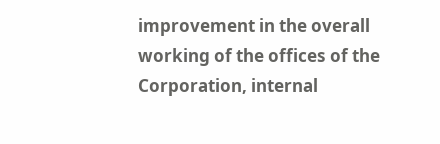improvement in the overall working of the offices of the Corporation, internal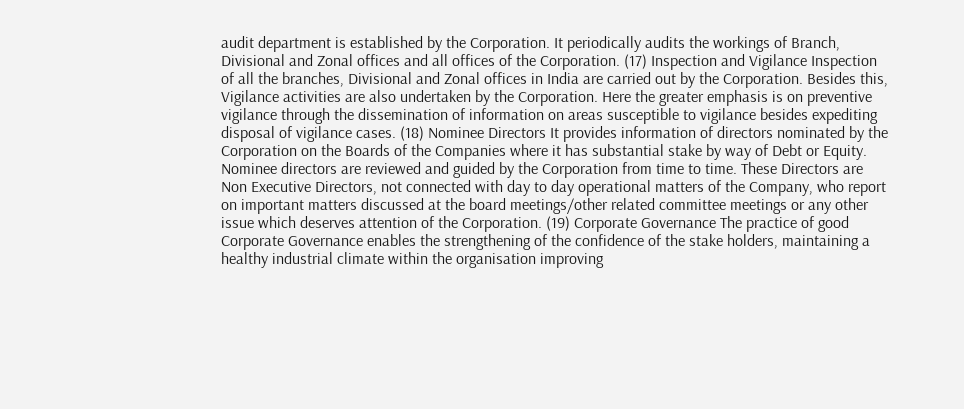audit department is established by the Corporation. It periodically audits the workings of Branch, Divisional and Zonal offices and all offices of the Corporation. (17) Inspection and Vigilance Inspection of all the branches, Divisional and Zonal offices in India are carried out by the Corporation. Besides this, Vigilance activities are also undertaken by the Corporation. Here the greater emphasis is on preventive vigilance through the dissemination of information on areas susceptible to vigilance besides expediting disposal of vigilance cases. (18) Nominee Directors It provides information of directors nominated by the Corporation on the Boards of the Companies where it has substantial stake by way of Debt or Equity. Nominee directors are reviewed and guided by the Corporation from time to time. These Directors are Non Executive Directors, not connected with day to day operational matters of the Company, who report on important matters discussed at the board meetings/other related committee meetings or any other issue which deserves attention of the Corporation. (19) Corporate Governance The practice of good Corporate Governance enables the strengthening of the confidence of the stake holders, maintaining a healthy industrial climate within the organisation improving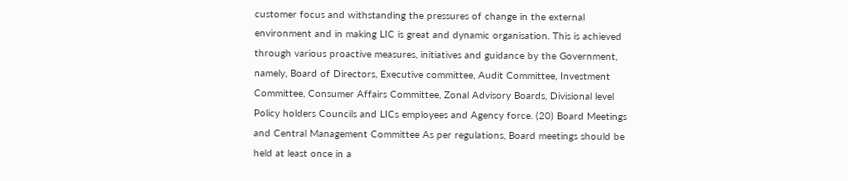customer focus and withstanding the pressures of change in the external environment and in making LIC is great and dynamic organisation. This is achieved through various proactive measures, initiatives and guidance by the Government, namely, Board of Directors, Executive committee, Audit Committee, Investment Committee, Consumer Affairs Committee, Zonal Advisory Boards, Divisional level Policy holders Councils and LICs employees and Agency force. (20) Board Meetings and Central Management Committee As per regulations, Board meetings should be held at least once in a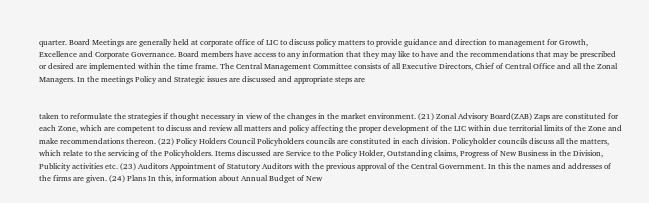quarter. Board Meetings are generally held at corporate office of LIC to discuss policy matters to provide guidance and direction to management for Growth, Excellence and Corporate Governance. Board members have access to any information that they may like to have and the recommendations that may be prescribed or desired are implemented within the time frame. The Central Management Committee consists of all Executive Directors, Chief of Central Office and all the Zonal Managers. In the meetings Policy and Strategic issues are discussed and appropriate steps are


taken to reformulate the strategies if thought necessary in view of the changes in the market environment. (21) Zonal Advisory Board(ZAB) Zaps are constituted for each Zone, which are competent to discuss and review all matters and policy affecting the proper development of the LIC within due territorial limits of the Zone and make recommendations thereon. (22) Policy Holders Council Policyholders councils are constituted in each division. Policyholder councils discuss all the matters, which relate to the servicing of the Policyholders. Items discussed are Service to the Policy Holder, Outstanding claims, Progress of New Business in the Division, Publicity activities etc. (23) Auditors Appointment of Statutory Auditors with the previous approval of the Central Government. In this the names and addresses of the firms are given. (24) Plans In this, information about Annual Budget of New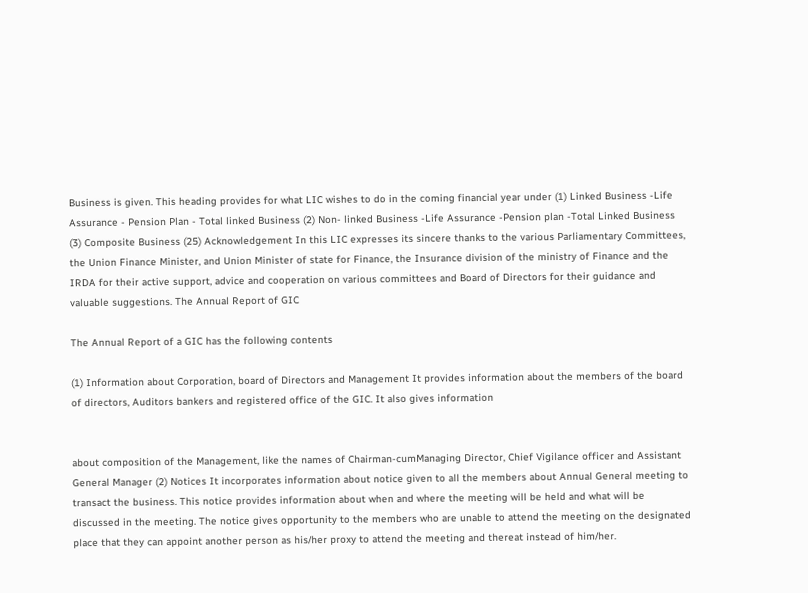Business is given. This heading provides for what LIC wishes to do in the coming financial year under (1) Linked Business -Life Assurance - Pension Plan - Total linked Business (2) Non- linked Business -Life Assurance -Pension plan -Total Linked Business (3) Composite Business (25) Acknowledgement In this LIC expresses its sincere thanks to the various Parliamentary Committees, the Union Finance Minister, and Union Minister of state for Finance, the Insurance division of the ministry of Finance and the IRDA for their active support, advice and cooperation on various committees and Board of Directors for their guidance and valuable suggestions. The Annual Report of GIC

The Annual Report of a GIC has the following contents

(1) Information about Corporation, board of Directors and Management It provides information about the members of the board of directors, Auditors bankers and registered office of the GIC. It also gives information


about composition of the Management, like the names of Chairman-cumManaging Director, Chief Vigilance officer and Assistant General Manager (2) Notices It incorporates information about notice given to all the members about Annual General meeting to transact the business. This notice provides information about when and where the meeting will be held and what will be discussed in the meeting. The notice gives opportunity to the members who are unable to attend the meeting on the designated place that they can appoint another person as his/her proxy to attend the meeting and thereat instead of him/her.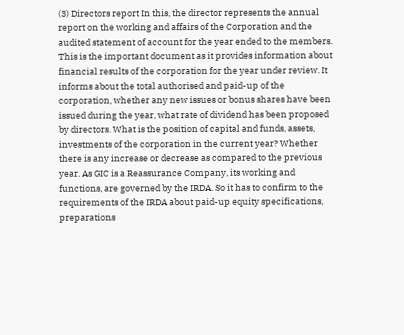(3) Directors report In this, the director represents the annual report on the working and affairs of the Corporation and the audited statement of account for the year ended to the members. This is the important document as it provides information about financial results of the corporation for the year under review. It informs about the total authorised and paid-up of the corporation, whether any new issues or bonus shares have been issued during the year, what rate of dividend has been proposed by directors. What is the position of capital and funds, assets, investments of the corporation in the current year? Whether there is any increase or decrease as compared to the previous year. As GIC is a Reassurance Company, its working and functions, are governed by the IRDA. So it has to confirm to the requirements of the IRDA about paid-up equity specifications, preparations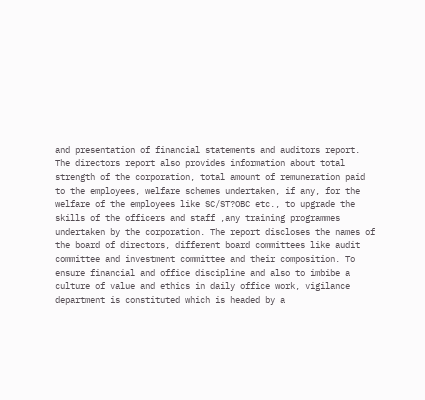and presentation of financial statements and auditors report. The directors report also provides information about total strength of the corporation, total amount of remuneration paid to the employees, welfare schemes undertaken, if any, for the welfare of the employees like SC/ST?OBC etc., to upgrade the skills of the officers and staff ,any training programmes undertaken by the corporation. The report discloses the names of the board of directors, different board committees like audit committee and investment committee and their composition. To ensure financial and office discipline and also to imbibe a culture of value and ethics in daily office work, vigilance department is constituted which is headed by a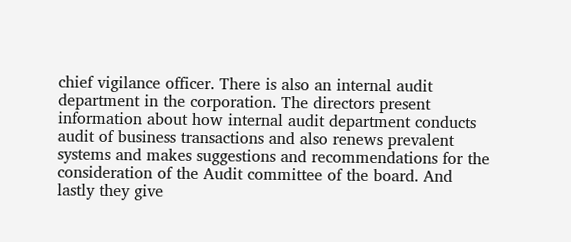chief vigilance officer. There is also an internal audit department in the corporation. The directors present information about how internal audit department conducts audit of business transactions and also renews prevalent systems and makes suggestions and recommendations for the consideration of the Audit committee of the board. And lastly they give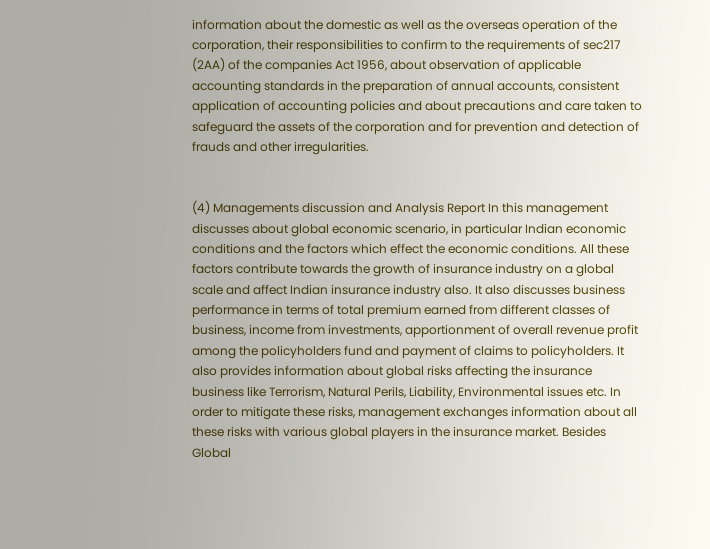information about the domestic as well as the overseas operation of the corporation, their responsibilities to confirm to the requirements of sec217 (2AA) of the companies Act 1956, about observation of applicable accounting standards in the preparation of annual accounts, consistent application of accounting policies and about precautions and care taken to safeguard the assets of the corporation and for prevention and detection of frauds and other irregularities.


(4) Managements discussion and Analysis Report In this management discusses about global economic scenario, in particular Indian economic conditions and the factors which effect the economic conditions. All these factors contribute towards the growth of insurance industry on a global scale and affect Indian insurance industry also. It also discusses business performance in terms of total premium earned from different classes of business, income from investments, apportionment of overall revenue profit among the policyholders fund and payment of claims to policyholders. It also provides information about global risks affecting the insurance business like Terrorism, Natural Perils, Liability, Environmental issues etc. In order to mitigate these risks, management exchanges information about all these risks with various global players in the insurance market. Besides Global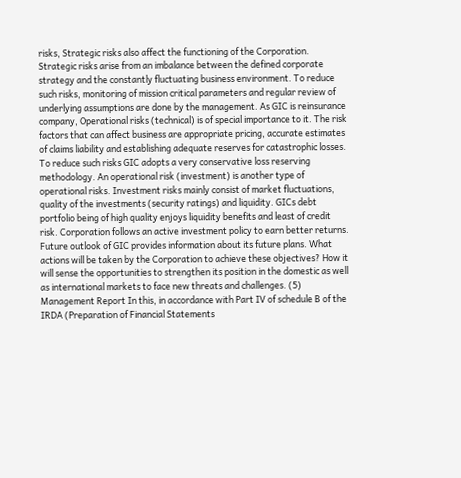risks, Strategic risks also affect the functioning of the Corporation. Strategic risks arise from an imbalance between the defined corporate strategy and the constantly fluctuating business environment. To reduce such risks, monitoring of mission critical parameters and regular review of underlying assumptions are done by the management. As GIC is reinsurance company, Operational risks (technical) is of special importance to it. The risk factors that can affect business are appropriate pricing, accurate estimates of claims liability and establishing adequate reserves for catastrophic losses. To reduce such risks GIC adopts a very conservative loss reserving methodology. An operational risk (investment) is another type of operational risks. Investment risks mainly consist of market fluctuations, quality of the investments (security ratings) and liquidity. GICs debt portfolio being of high quality enjoys liquidity benefits and least of credit risk. Corporation follows an active investment policy to earn better returns. Future outlook of GIC provides information about its future plans. What actions will be taken by the Corporation to achieve these objectives? How it will sense the opportunities to strengthen its position in the domestic as well as international markets to face new threats and challenges. (5) Management Report In this, in accordance with Part IV of schedule B of the IRDA (Preparation of Financial Statements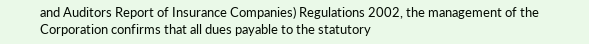and Auditors Report of Insurance Companies) Regulations 2002, the management of the Corporation confirms that all dues payable to the statutory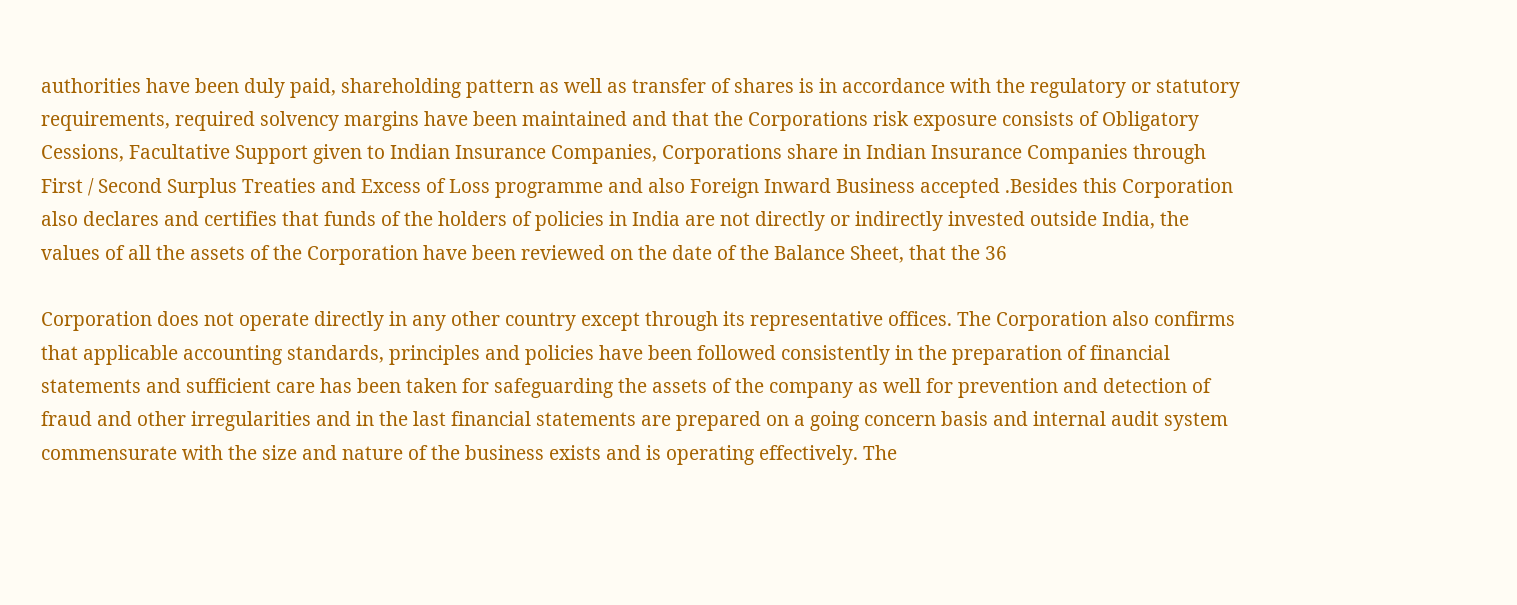authorities have been duly paid, shareholding pattern as well as transfer of shares is in accordance with the regulatory or statutory requirements, required solvency margins have been maintained and that the Corporations risk exposure consists of Obligatory Cessions, Facultative Support given to Indian Insurance Companies, Corporations share in Indian Insurance Companies through First / Second Surplus Treaties and Excess of Loss programme and also Foreign Inward Business accepted .Besides this Corporation also declares and certifies that funds of the holders of policies in India are not directly or indirectly invested outside India, the values of all the assets of the Corporation have been reviewed on the date of the Balance Sheet, that the 36

Corporation does not operate directly in any other country except through its representative offices. The Corporation also confirms that applicable accounting standards, principles and policies have been followed consistently in the preparation of financial statements and sufficient care has been taken for safeguarding the assets of the company as well for prevention and detection of fraud and other irregularities and in the last financial statements are prepared on a going concern basis and internal audit system commensurate with the size and nature of the business exists and is operating effectively. The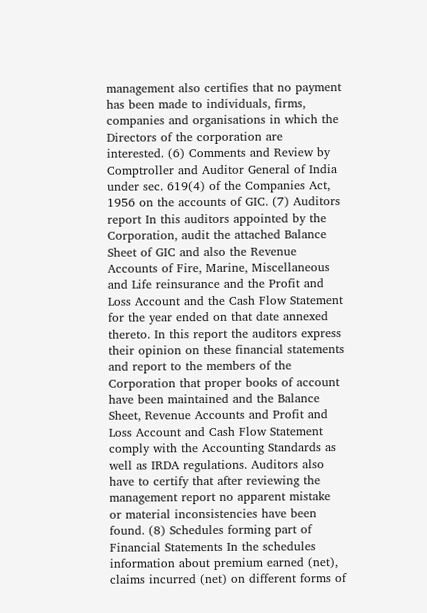management also certifies that no payment has been made to individuals, firms, companies and organisations in which the Directors of the corporation are interested. (6) Comments and Review by Comptroller and Auditor General of India under sec. 619(4) of the Companies Act, 1956 on the accounts of GIC. (7) Auditors report In this auditors appointed by the Corporation, audit the attached Balance Sheet of GIC and also the Revenue Accounts of Fire, Marine, Miscellaneous and Life reinsurance and the Profit and Loss Account and the Cash Flow Statement for the year ended on that date annexed thereto. In this report the auditors express their opinion on these financial statements and report to the members of the Corporation that proper books of account have been maintained and the Balance Sheet, Revenue Accounts and Profit and Loss Account and Cash Flow Statement comply with the Accounting Standards as well as IRDA regulations. Auditors also have to certify that after reviewing the management report no apparent mistake or material inconsistencies have been found. (8) Schedules forming part of Financial Statements In the schedules information about premium earned (net), claims incurred (net) on different forms of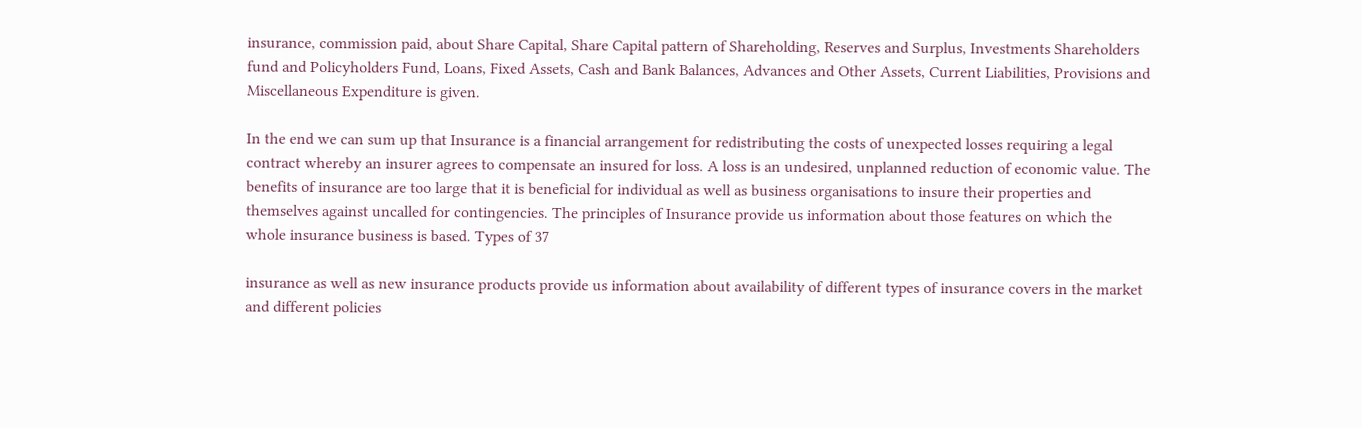insurance, commission paid, about Share Capital, Share Capital pattern of Shareholding, Reserves and Surplus, Investments Shareholders fund and Policyholders Fund, Loans, Fixed Assets, Cash and Bank Balances, Advances and Other Assets, Current Liabilities, Provisions and Miscellaneous Expenditure is given.

In the end we can sum up that Insurance is a financial arrangement for redistributing the costs of unexpected losses requiring a legal contract whereby an insurer agrees to compensate an insured for loss. A loss is an undesired, unplanned reduction of economic value. The benefits of insurance are too large that it is beneficial for individual as well as business organisations to insure their properties and themselves against uncalled for contingencies. The principles of Insurance provide us information about those features on which the whole insurance business is based. Types of 37

insurance as well as new insurance products provide us information about availability of different types of insurance covers in the market and different policies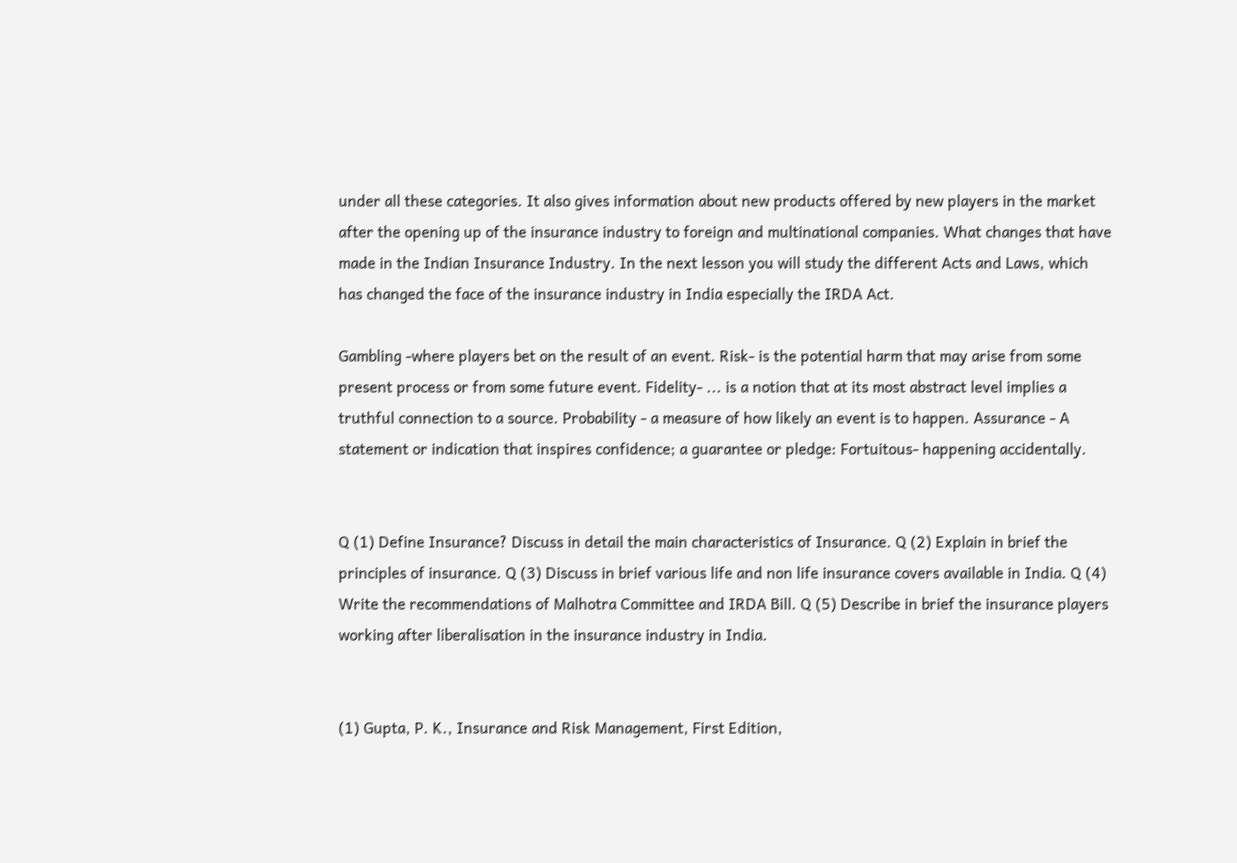under all these categories. It also gives information about new products offered by new players in the market after the opening up of the insurance industry to foreign and multinational companies. What changes that have made in the Indian Insurance Industry. In the next lesson you will study the different Acts and Laws, which has changed the face of the insurance industry in India especially the IRDA Act.

Gambling -where players bet on the result of an event. Risk- is the potential harm that may arise from some present process or from some future event. Fidelity- ... is a notion that at its most abstract level implies a truthful connection to a source. Probability - a measure of how likely an event is to happen. Assurance - A statement or indication that inspires confidence; a guarantee or pledge: Fortuitous- happening accidentally.


Q (1) Define Insurance? Discuss in detail the main characteristics of Insurance. Q (2) Explain in brief the principles of insurance. Q (3) Discuss in brief various life and non life insurance covers available in India. Q (4) Write the recommendations of Malhotra Committee and IRDA Bill. Q (5) Describe in brief the insurance players working after liberalisation in the insurance industry in India.


(1) Gupta, P. K., Insurance and Risk Management, First Edition,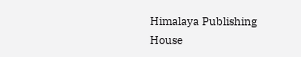Himalaya Publishing House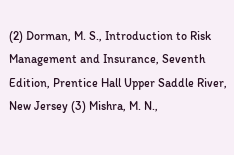(2) Dorman, M. S., Introduction to Risk Management and Insurance, Seventh Edition, Prentice Hall Upper Saddle River, New Jersey (3) Mishra, M. N.,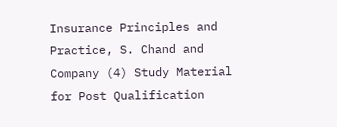Insurance Principles and Practice, S. Chand and Company (4) Study Material for Post Qualification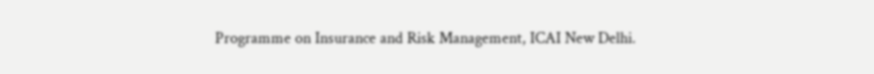Programme on Insurance and Risk Management, ICAI New Delhi.